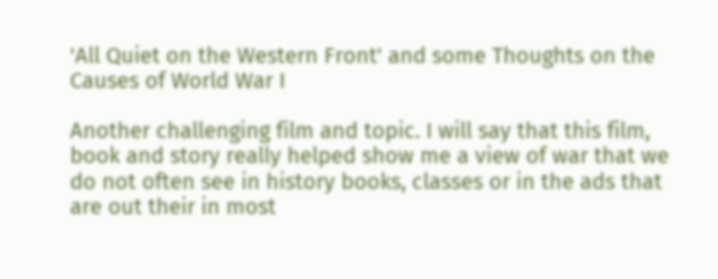'All Quiet on the Western Front' and some Thoughts on the Causes of World War I

Another challenging film and topic. I will say that this film, book and story really helped show me a view of war that we do not often see in history books, classes or in the ads that are out their in most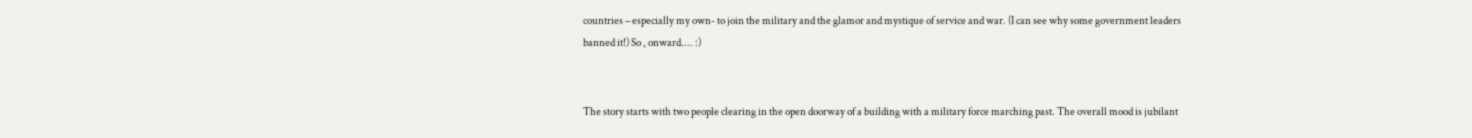countries – especially my own- to join the military and the glamor and mystique of service and war. (I can see why some government leaders banned it!) So , onward.... :)


The story starts with two people clearing in the open doorway of a building with a military force marching past. The overall mood is jubilant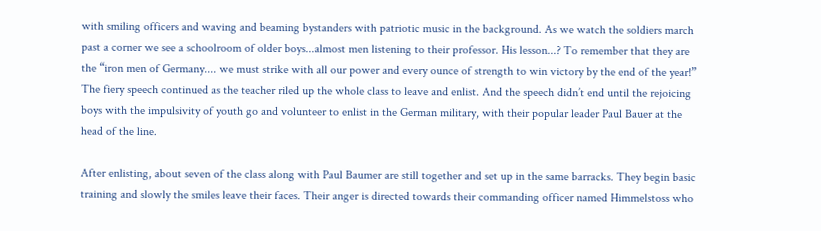with smiling officers and waving and beaming bystanders with patriotic music in the background. As we watch the soldiers march past a corner we see a schoolroom of older boys...almost men listening to their professor. His lesson...? To remember that they are the “iron men of Germany.... we must strike with all our power and every ounce of strength to win victory by the end of the year!” The fiery speech continued as the teacher riled up the whole class to leave and enlist. And the speech didn’t end until the rejoicing boys with the impulsivity of youth go and volunteer to enlist in the German military, with their popular leader Paul Bauer at the head of the line.

After enlisting, about seven of the class along with Paul Baumer are still together and set up in the same barracks. They begin basic training and slowly the smiles leave their faces. Their anger is directed towards their commanding officer named Himmelstoss who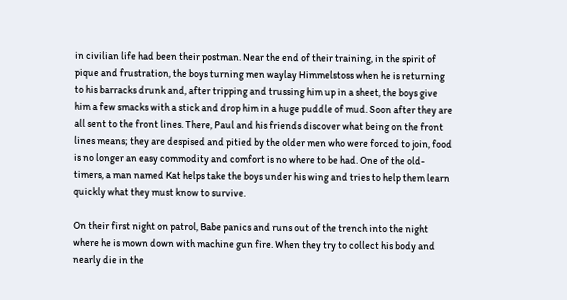in civilian life had been their postman. Near the end of their training, in the spirit of pique and frustration, the boys turning men waylay Himmelstoss when he is returning to his barracks drunk and, after tripping and trussing him up in a sheet, the boys give him a few smacks with a stick and drop him in a huge puddle of mud. Soon after they are all sent to the front lines. There, Paul and his friends discover what being on the front lines means; they are despised and pitied by the older men who were forced to join, food is no longer an easy commodity and comfort is no where to be had. One of the old-timers, a man named Kat helps take the boys under his wing and tries to help them learn quickly what they must know to survive.

On their first night on patrol, Babe panics and runs out of the trench into the night where he is mown down with machine gun fire. When they try to collect his body and nearly die in the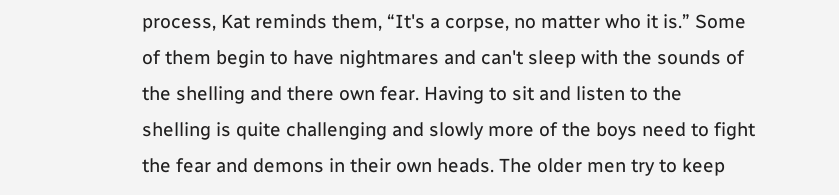process, Kat reminds them, “It's a corpse, no matter who it is.” Some of them begin to have nightmares and can't sleep with the sounds of the shelling and there own fear. Having to sit and listen to the shelling is quite challenging and slowly more of the boys need to fight the fear and demons in their own heads. The older men try to keep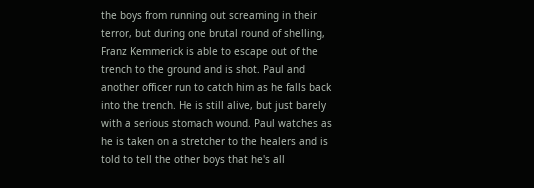the boys from running out screaming in their terror, but during one brutal round of shelling, Franz Kemmerick is able to escape out of the trench to the ground and is shot. Paul and another officer run to catch him as he falls back into the trench. He is still alive, but just barely with a serious stomach wound. Paul watches as he is taken on a stretcher to the healers and is told to tell the other boys that he's all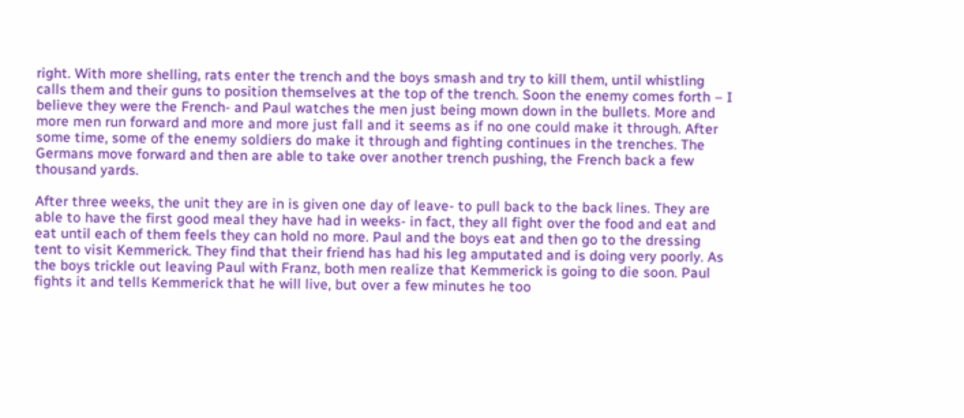right. With more shelling, rats enter the trench and the boys smash and try to kill them, until whistling calls them and their guns to position themselves at the top of the trench. Soon the enemy comes forth – I believe they were the French- and Paul watches the men just being mown down in the bullets. More and more men run forward and more and more just fall and it seems as if no one could make it through. After some time, some of the enemy soldiers do make it through and fighting continues in the trenches. The Germans move forward and then are able to take over another trench pushing, the French back a few thousand yards.

After three weeks, the unit they are in is given one day of leave- to pull back to the back lines. They are able to have the first good meal they have had in weeks- in fact, they all fight over the food and eat and eat until each of them feels they can hold no more. Paul and the boys eat and then go to the dressing tent to visit Kemmerick. They find that their friend has had his leg amputated and is doing very poorly. As the boys trickle out leaving Paul with Franz, both men realize that Kemmerick is going to die soon. Paul fights it and tells Kemmerick that he will live, but over a few minutes he too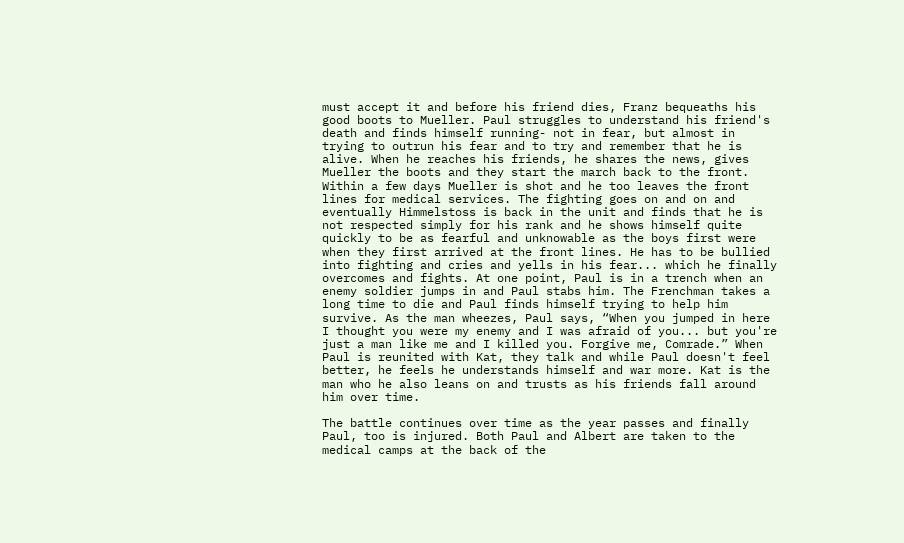must accept it and before his friend dies, Franz bequeaths his good boots to Mueller. Paul struggles to understand his friend's death and finds himself running- not in fear, but almost in trying to outrun his fear and to try and remember that he is alive. When he reaches his friends, he shares the news, gives Mueller the boots and they start the march back to the front. Within a few days Mueller is shot and he too leaves the front lines for medical services. The fighting goes on and on and eventually Himmelstoss is back in the unit and finds that he is not respected simply for his rank and he shows himself quite quickly to be as fearful and unknowable as the boys first were when they first arrived at the front lines. He has to be bullied into fighting and cries and yells in his fear... which he finally overcomes and fights. At one point, Paul is in a trench when an enemy soldier jumps in and Paul stabs him. The Frenchman takes a long time to die and Paul finds himself trying to help him survive. As the man wheezes, Paul says, “When you jumped in here I thought you were my enemy and I was afraid of you... but you're just a man like me and I killed you. Forgive me, Comrade.” When Paul is reunited with Kat, they talk and while Paul doesn't feel better, he feels he understands himself and war more. Kat is the man who he also leans on and trusts as his friends fall around him over time.

The battle continues over time as the year passes and finally Paul, too is injured. Both Paul and Albert are taken to the medical camps at the back of the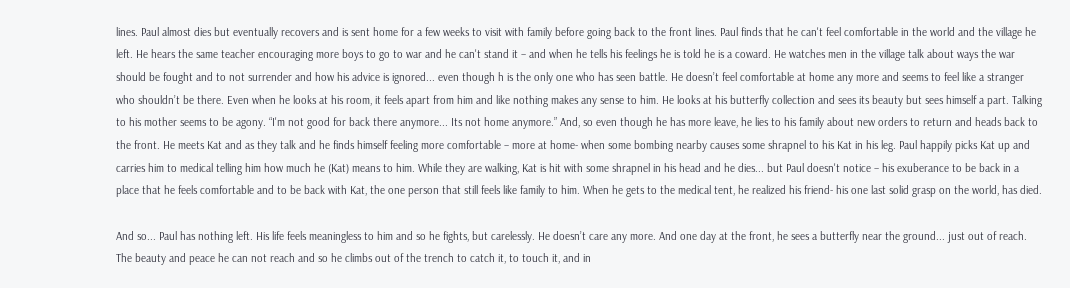lines. Paul almost dies but eventually recovers and is sent home for a few weeks to visit with family before going back to the front lines. Paul finds that he can't feel comfortable in the world and the village he left. He hears the same teacher encouraging more boys to go to war and he can't stand it – and when he tells his feelings he is told he is a coward. He watches men in the village talk about ways the war should be fought and to not surrender and how his advice is ignored... even though h is the only one who has seen battle. He doesn’t feel comfortable at home any more and seems to feel like a stranger who shouldn’t be there. Even when he looks at his room, it feels apart from him and like nothing makes any sense to him. He looks at his butterfly collection and sees its beauty but sees himself a part. Talking to his mother seems to be agony. “I'm not good for back there anymore... Its not home anymore.” And, so even though he has more leave, he lies to his family about new orders to return and heads back to the front. He meets Kat and as they talk and he finds himself feeling more comfortable – more at home- when some bombing nearby causes some shrapnel to his Kat in his leg. Paul happily picks Kat up and carries him to medical telling him how much he (Kat) means to him. While they are walking, Kat is hit with some shrapnel in his head and he dies... but Paul doesn't notice – his exuberance to be back in a place that he feels comfortable and to be back with Kat, the one person that still feels like family to him. When he gets to the medical tent, he realized his friend- his one last solid grasp on the world, has died.

And so... Paul has nothing left. His life feels meaningless to him and so he fights, but carelessly. He doesn’t care any more. And one day at the front, he sees a butterfly near the ground... just out of reach. The beauty and peace he can not reach and so he climbs out of the trench to catch it, to touch it, and in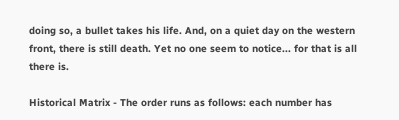doing so, a bullet takes his life. And, on a quiet day on the western front, there is still death. Yet no one seem to notice... for that is all there is.

Historical Matrix - The order runs as follows: each number has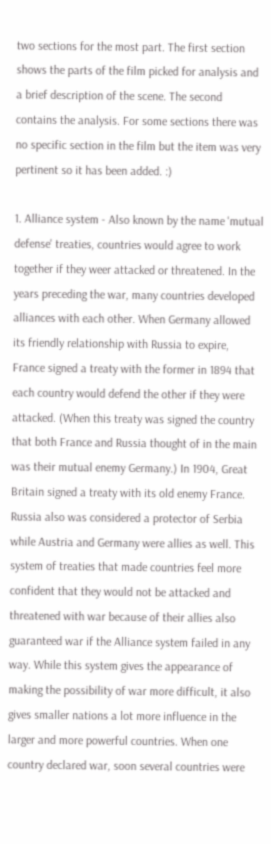two sections for the most part. The first section shows the parts of the film picked for analysis and a brief description of the scene. The second contains the analysis. For some sections there was no specific section in the film but the item was very pertinent so it has been added. :)

1. Alliance system - Also known by the name 'mutual defense' treaties, countries would agree to work together if they weer attacked or threatened. In the years preceding the war, many countries developed alliances with each other. When Germany allowed its friendly relationship with Russia to expire, France signed a treaty with the former in 1894 that each country would defend the other if they were attacked. (When this treaty was signed the country that both France and Russia thought of in the main was their mutual enemy Germany.) In 1904, Great Britain signed a treaty with its old enemy France. Russia also was considered a protector of Serbia while Austria and Germany were allies as well. This system of treaties that made countries feel more confident that they would not be attacked and threatened with war because of their allies also guaranteed war if the Alliance system failed in any way. While this system gives the appearance of making the possibility of war more difficult, it also gives smaller nations a lot more influence in the larger and more powerful countries. When one country declared war, soon several countries were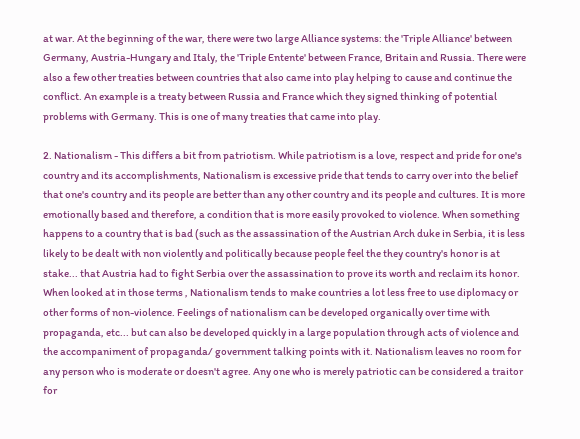at war. At the beginning of the war, there were two large Alliance systems: the 'Triple Alliance' between Germany, Austria-Hungary and Italy, the 'Triple Entente' between France, Britain and Russia. There were also a few other treaties between countries that also came into play helping to cause and continue the conflict. An example is a treaty between Russia and France which they signed thinking of potential problems with Germany. This is one of many treaties that came into play.

2. Nationalism - This differs a bit from patriotism. While patriotism is a love, respect and pride for one's country and its accomplishments, Nationalism is excessive pride that tends to carry over into the belief that one's country and its people are better than any other country and its people and cultures. It is more emotionally based and therefore, a condition that is more easily provoked to violence. When something happens to a country that is bad (such as the assassination of the Austrian Arch duke in Serbia, it is less likely to be dealt with non violently and politically because people feel the they country's honor is at stake... that Austria had to fight Serbia over the assassination to prove its worth and reclaim its honor. When looked at in those terms , Nationalism tends to make countries a lot less free to use diplomacy or other forms of non-violence. Feelings of nationalism can be developed organically over time with propaganda, etc... but can also be developed quickly in a large population through acts of violence and the accompaniment of propaganda/ government talking points with it. Nationalism leaves no room for any person who is moderate or doesn't agree. Any one who is merely patriotic can be considered a traitor for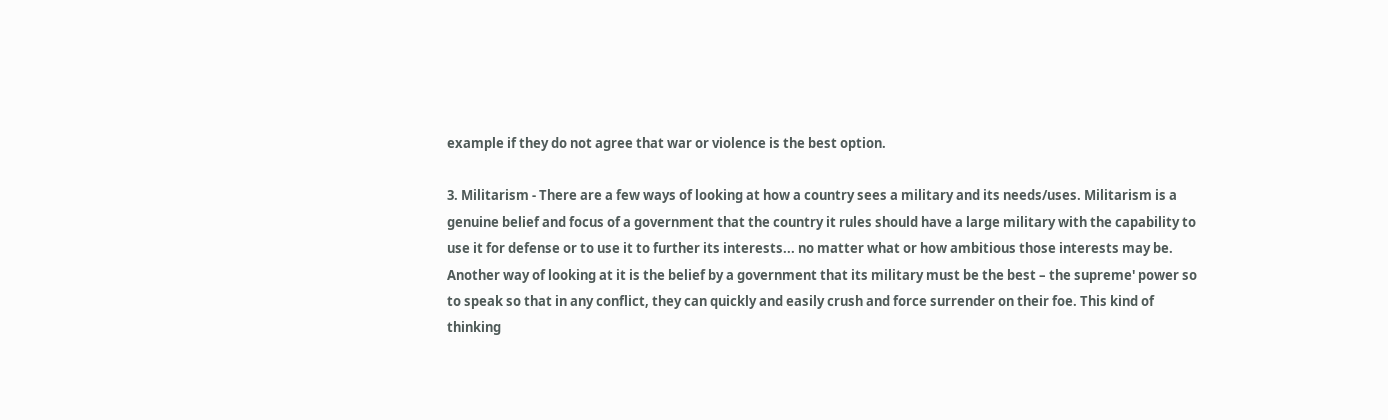example if they do not agree that war or violence is the best option.

3. Militarism - There are a few ways of looking at how a country sees a military and its needs/uses. Militarism is a genuine belief and focus of a government that the country it rules should have a large military with the capability to use it for defense or to use it to further its interests... no matter what or how ambitious those interests may be. Another way of looking at it is the belief by a government that its military must be the best – the supreme' power so to speak so that in any conflict, they can quickly and easily crush and force surrender on their foe. This kind of thinking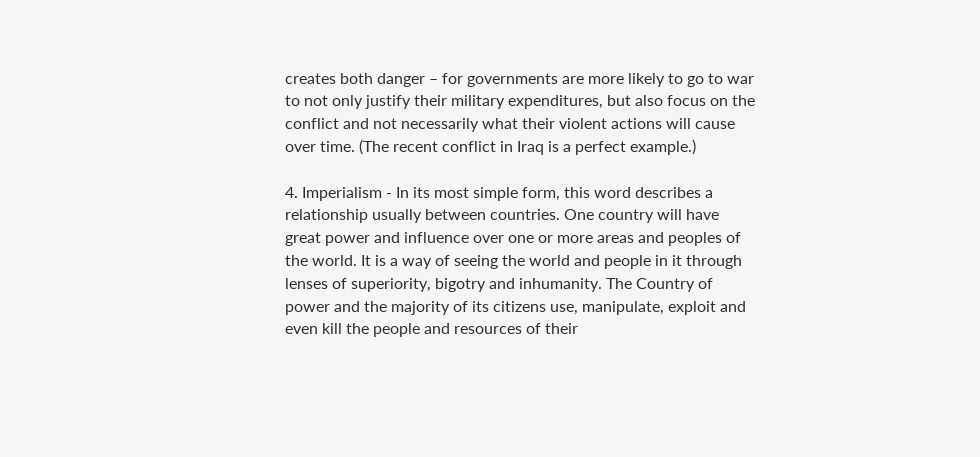creates both danger – for governments are more likely to go to war to not only justify their military expenditures, but also focus on the conflict and not necessarily what their violent actions will cause over time. (The recent conflict in Iraq is a perfect example.)

4. Imperialism - In its most simple form, this word describes a relationship usually between countries. One country will have great power and influence over one or more areas and peoples of the world. It is a way of seeing the world and people in it through lenses of superiority, bigotry and inhumanity. The Country of power and the majority of its citizens use, manipulate, exploit and even kill the people and resources of their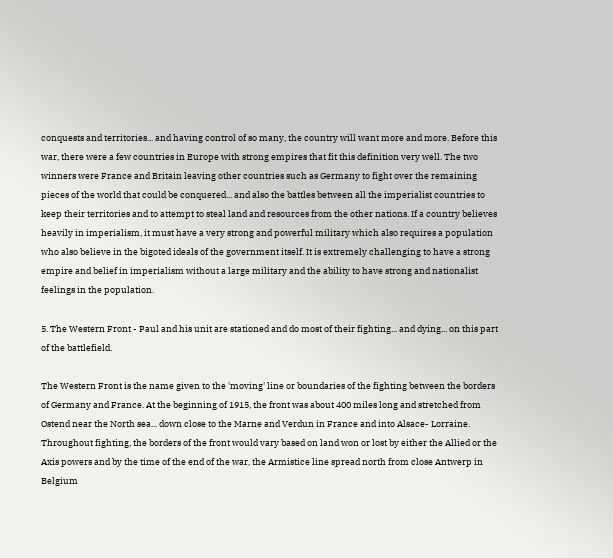conquests and territories... and having control of so many, the country will want more and more. Before this war, there were a few countries in Europe with strong empires that fit this definition very well. The two winners were France and Britain leaving other countries such as Germany to fight over the remaining pieces of the world that could be conquered... and also the battles between all the imperialist countries to keep their territories and to attempt to steal land and resources from the other nations. If a country believes heavily in imperialism, it must have a very strong and powerful military which also requires a population who also believe in the bigoted ideals of the government itself. It is extremely challenging to have a strong empire and belief in imperialism without a large military and the ability to have strong and nationalist feelings in the population.

5. The Western Front - Paul and his unit are stationed and do most of their fighting... and dying... on this part of the battlefield.

The Western Front is the name given to the 'moving' line or boundaries of the fighting between the borders of Germany and France. At the beginning of 1915, the front was about 400 miles long and stretched from Ostend near the North sea... down close to the Marne and Verdun in France and into Alsace- Lorraine. Throughout fighting, the borders of the front would vary based on land won or lost by either the Allied or the Axis powers and by the time of the end of the war, the Armistice line spread north from close Antwerp in Belgium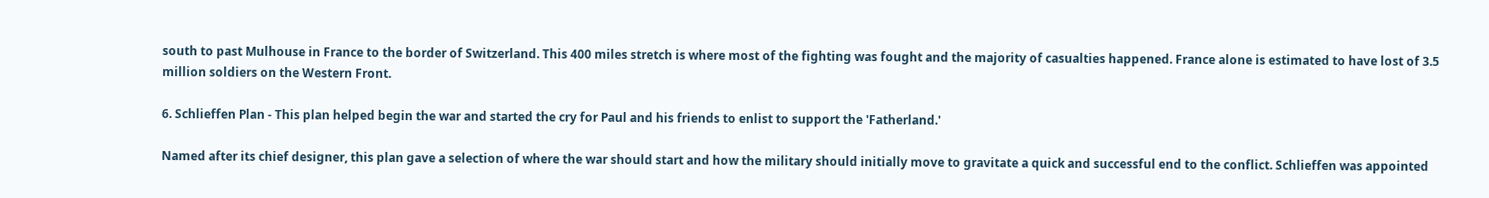south to past Mulhouse in France to the border of Switzerland. This 400 miles stretch is where most of the fighting was fought and the majority of casualties happened. France alone is estimated to have lost of 3.5 million soldiers on the Western Front.

6. Schlieffen Plan - This plan helped begin the war and started the cry for Paul and his friends to enlist to support the 'Fatherland.'

Named after its chief designer, this plan gave a selection of where the war should start and how the military should initially move to gravitate a quick and successful end to the conflict. Schlieffen was appointed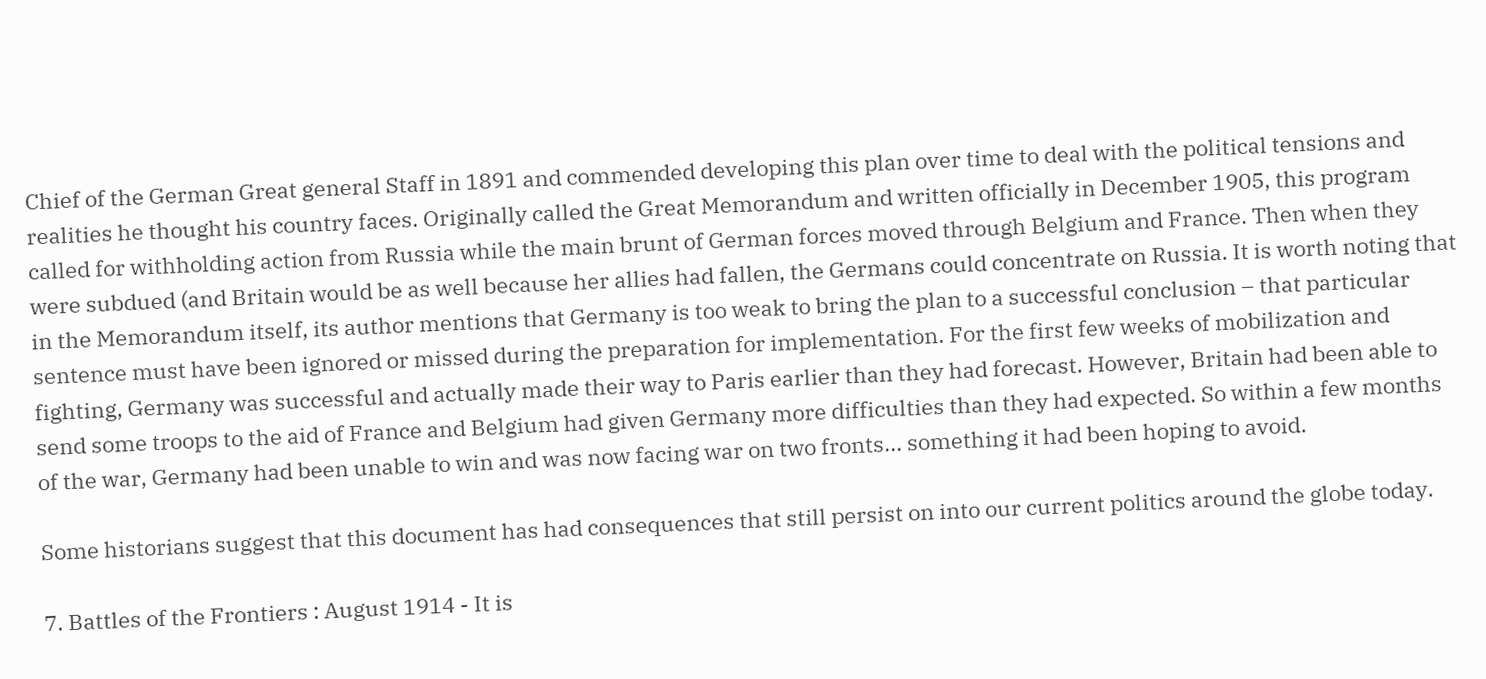Chief of the German Great general Staff in 1891 and commended developing this plan over time to deal with the political tensions and realities he thought his country faces. Originally called the Great Memorandum and written officially in December 1905, this program called for withholding action from Russia while the main brunt of German forces moved through Belgium and France. Then when they were subdued (and Britain would be as well because her allies had fallen, the Germans could concentrate on Russia. It is worth noting that in the Memorandum itself, its author mentions that Germany is too weak to bring the plan to a successful conclusion – that particular sentence must have been ignored or missed during the preparation for implementation. For the first few weeks of mobilization and fighting, Germany was successful and actually made their way to Paris earlier than they had forecast. However, Britain had been able to send some troops to the aid of France and Belgium had given Germany more difficulties than they had expected. So within a few months of the war, Germany had been unable to win and was now facing war on two fronts... something it had been hoping to avoid.

Some historians suggest that this document has had consequences that still persist on into our current politics around the globe today.

7. Battles of the Frontiers : August 1914 - It is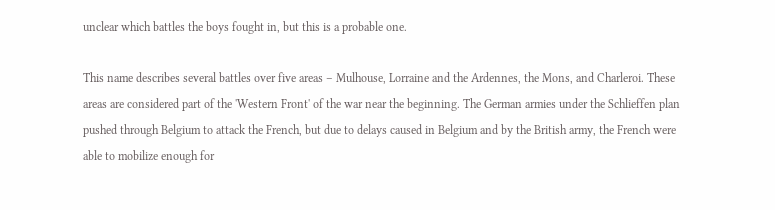unclear which battles the boys fought in, but this is a probable one.

This name describes several battles over five areas – Mulhouse, Lorraine and the Ardennes, the Mons, and Charleroi. These areas are considered part of the 'Western Front' of the war near the beginning. The German armies under the Schlieffen plan pushed through Belgium to attack the French, but due to delays caused in Belgium and by the British army, the French were able to mobilize enough for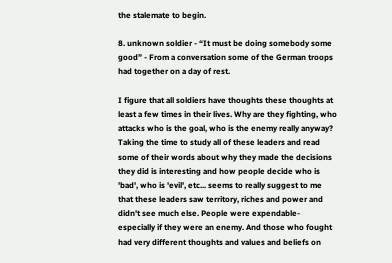the stalemate to begin.

8. unknown soldier - “It must be doing somebody some good” - From a conversation some of the German troops had together on a day of rest.

I figure that all soldiers have thoughts these thoughts at least a few times in their lives. Why are they fighting, who attacks who is the goal, who is the enemy really anyway? Taking the time to study all of these leaders and read some of their words about why they made the decisions they did is interesting and how people decide who is 'bad', who is 'evil', etc... seems to really suggest to me that these leaders saw territory, riches and power and didn't see much else. People were expendable- especially if they were an enemy. And those who fought had very different thoughts and values and beliefs on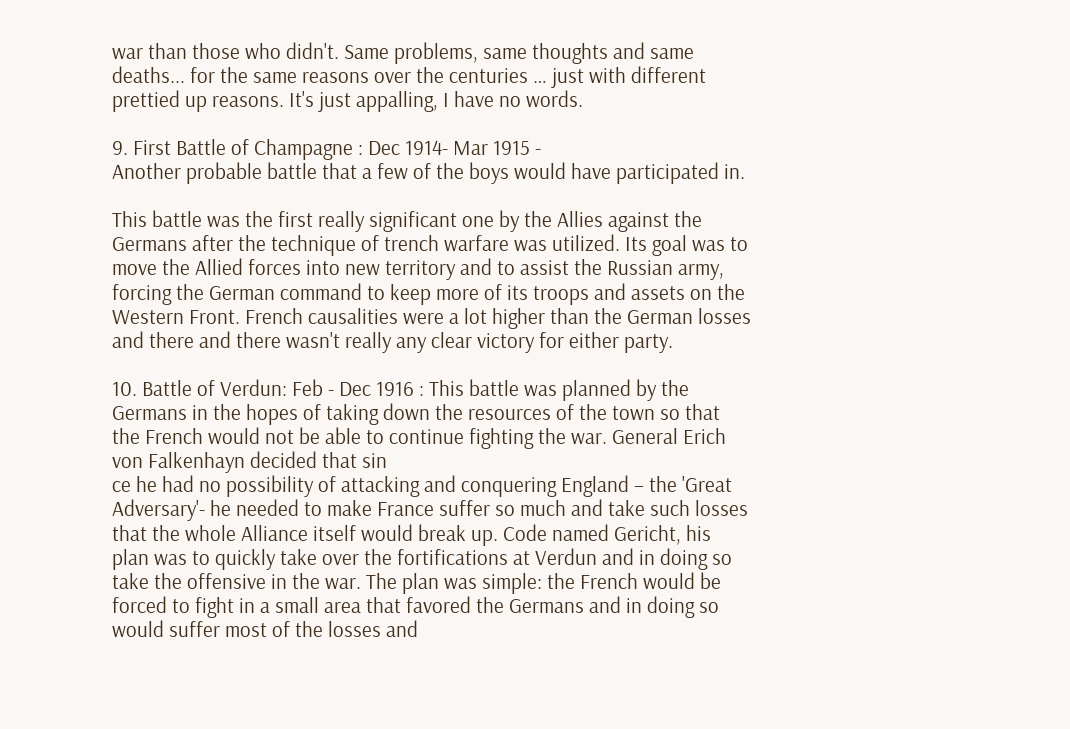war than those who didn't. Same problems, same thoughts and same deaths... for the same reasons over the centuries … just with different prettied up reasons. It's just appalling, I have no words.

9. First Battle of Champagne : Dec 1914- Mar 1915 -
Another probable battle that a few of the boys would have participated in.

This battle was the first really significant one by the Allies against the Germans after the technique of trench warfare was utilized. Its goal was to move the Allied forces into new territory and to assist the Russian army, forcing the German command to keep more of its troops and assets on the Western Front. French causalities were a lot higher than the German losses and there and there wasn't really any clear victory for either party.

10. Battle of Verdun: Feb - Dec 1916 : This battle was planned by the Germans in the hopes of taking down the resources of the town so that the French would not be able to continue fighting the war. General Erich von Falkenhayn decided that sin
ce he had no possibility of attacking and conquering England – the 'Great Adversary'- he needed to make France suffer so much and take such losses that the whole Alliance itself would break up. Code named Gericht, his plan was to quickly take over the fortifications at Verdun and in doing so take the offensive in the war. The plan was simple: the French would be forced to fight in a small area that favored the Germans and in doing so would suffer most of the losses and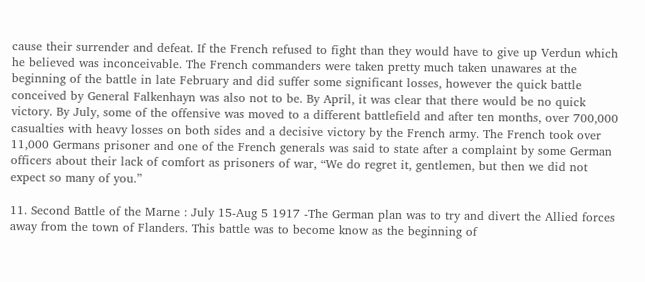cause their surrender and defeat. If the French refused to fight than they would have to give up Verdun which he believed was inconceivable. The French commanders were taken pretty much taken unawares at the beginning of the battle in late February and did suffer some significant losses, however the quick battle conceived by General Falkenhayn was also not to be. By April, it was clear that there would be no quick victory. By July, some of the offensive was moved to a different battlefield and after ten months, over 700,000 casualties with heavy losses on both sides and a decisive victory by the French army. The French took over 11,000 Germans prisoner and one of the French generals was said to state after a complaint by some German officers about their lack of comfort as prisoners of war, “We do regret it, gentlemen, but then we did not expect so many of you.”

11. Second Battle of the Marne : July 15-Aug 5 1917 -The German plan was to try and divert the Allied forces away from the town of Flanders. This battle was to become know as the beginning of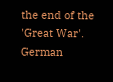the end of the 'Great War'. German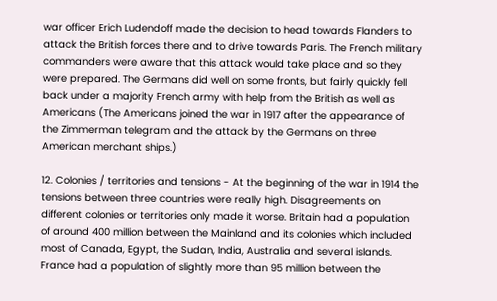war officer Erich Ludendoff made the decision to head towards Flanders to attack the British forces there and to drive towards Paris. The French military commanders were aware that this attack would take place and so they were prepared. The Germans did well on some fronts, but fairly quickly fell back under a majority French army with help from the British as well as Americans (The Americans joined the war in 1917 after the appearance of the Zimmerman telegram and the attack by the Germans on three American merchant ships.)

12. Colonies / territories and tensions - At the beginning of the war in 1914 the tensions between three countries were really high. Disagreements on different colonies or territories only made it worse. Britain had a population of around 400 million between the Mainland and its colonies which included most of Canada, Egypt, the Sudan, India, Australia and several islands. France had a population of slightly more than 95 million between the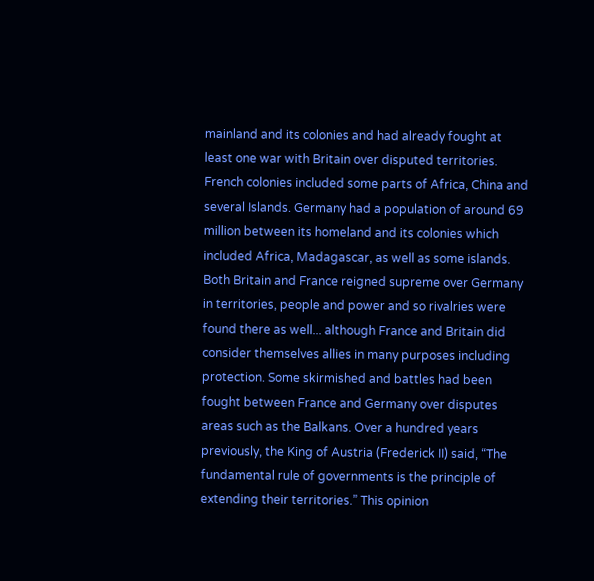mainland and its colonies and had already fought at least one war with Britain over disputed territories. French colonies included some parts of Africa, China and several Islands. Germany had a population of around 69 million between its homeland and its colonies which included Africa, Madagascar, as well as some islands. Both Britain and France reigned supreme over Germany in territories, people and power and so rivalries were found there as well... although France and Britain did consider themselves allies in many purposes including protection. Some skirmished and battles had been fought between France and Germany over disputes areas such as the Balkans. Over a hundred years previously, the King of Austria (Frederick II) said, “The fundamental rule of governments is the principle of extending their territories.” This opinion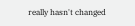really hasn't changed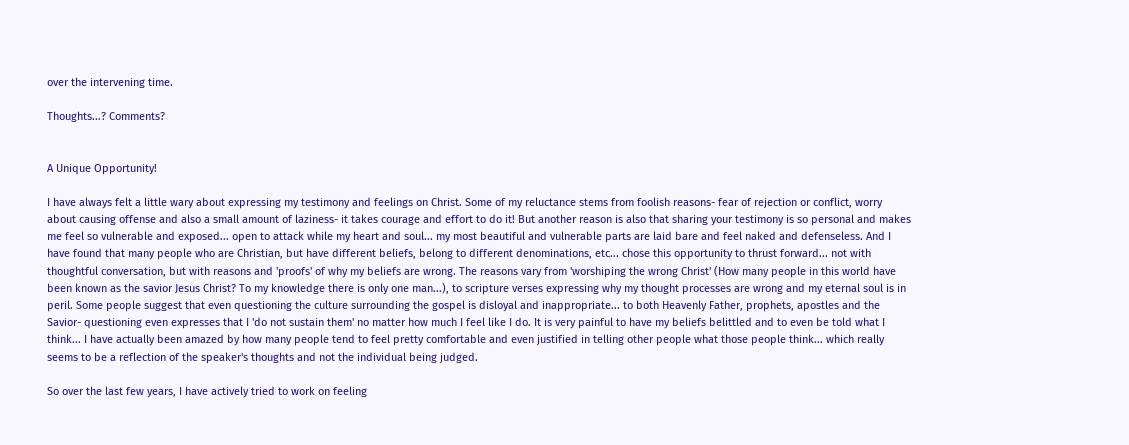over the intervening time.

Thoughts...? Comments?


A Unique Opportunity!

I have always felt a little wary about expressing my testimony and feelings on Christ. Some of my reluctance stems from foolish reasons- fear of rejection or conflict, worry about causing offense and also a small amount of laziness- it takes courage and effort to do it! But another reason is also that sharing your testimony is so personal and makes me feel so vulnerable and exposed... open to attack while my heart and soul... my most beautiful and vulnerable parts are laid bare and feel naked and defenseless. And I have found that many people who are Christian, but have different beliefs, belong to different denominations, etc... chose this opportunity to thrust forward... not with thoughtful conversation, but with reasons and 'proofs' of why my beliefs are wrong. The reasons vary from 'worshiping the wrong Christ' (How many people in this world have been known as the savior Jesus Christ? To my knowledge there is only one man...), to scripture verses expressing why my thought processes are wrong and my eternal soul is in peril. Some people suggest that even questioning the culture surrounding the gospel is disloyal and inappropriate... to both Heavenly Father, prophets, apostles and the Savior- questioning even expresses that I 'do not sustain them' no matter how much I feel like I do. It is very painful to have my beliefs belittled and to even be told what I think... I have actually been amazed by how many people tend to feel pretty comfortable and even justified in telling other people what those people think... which really seems to be a reflection of the speaker's thoughts and not the individual being judged.

So over the last few years, I have actively tried to work on feeling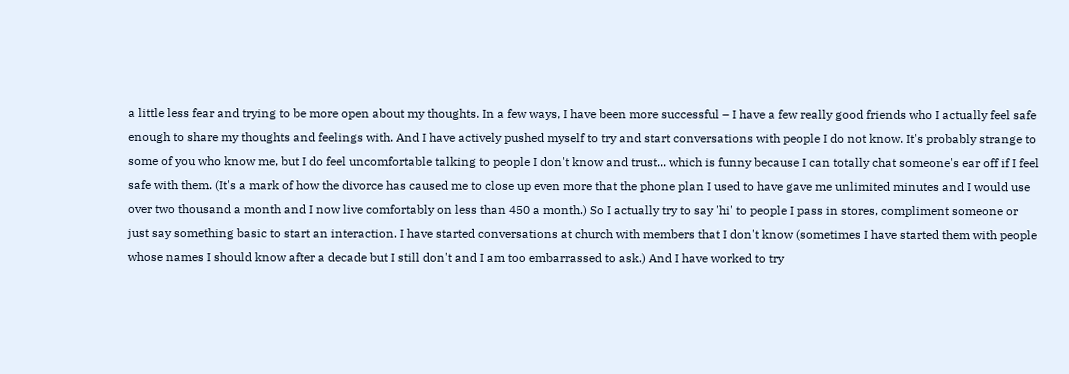a little less fear and trying to be more open about my thoughts. In a few ways, I have been more successful – I have a few really good friends who I actually feel safe enough to share my thoughts and feelings with. And I have actively pushed myself to try and start conversations with people I do not know. It's probably strange to some of you who know me, but I do feel uncomfortable talking to people I don't know and trust... which is funny because I can totally chat someone's ear off if I feel safe with them. (It's a mark of how the divorce has caused me to close up even more that the phone plan I used to have gave me unlimited minutes and I would use over two thousand a month and I now live comfortably on less than 450 a month.) So I actually try to say 'hi' to people I pass in stores, compliment someone or just say something basic to start an interaction. I have started conversations at church with members that I don't know (sometimes I have started them with people whose names I should know after a decade but I still don't and I am too embarrassed to ask.) And I have worked to try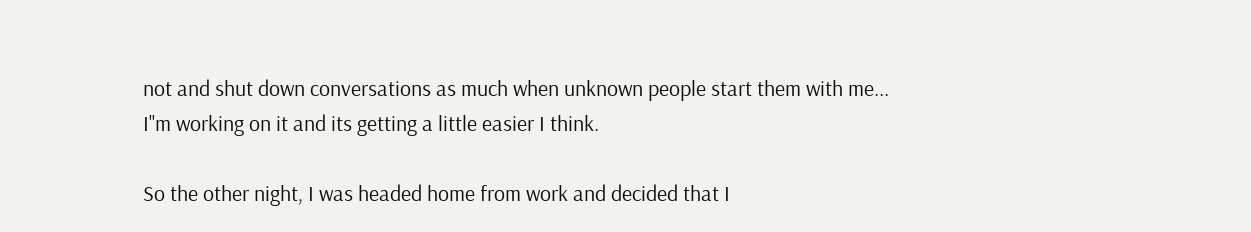not and shut down conversations as much when unknown people start them with me... I''m working on it and its getting a little easier I think.

So the other night, I was headed home from work and decided that I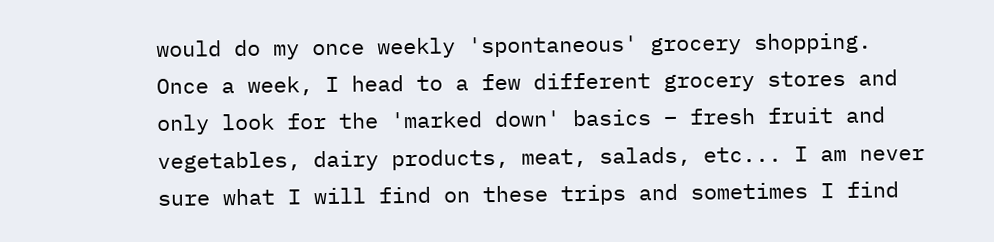would do my once weekly 'spontaneous' grocery shopping. Once a week, I head to a few different grocery stores and only look for the 'marked down' basics – fresh fruit and vegetables, dairy products, meat, salads, etc... I am never sure what I will find on these trips and sometimes I find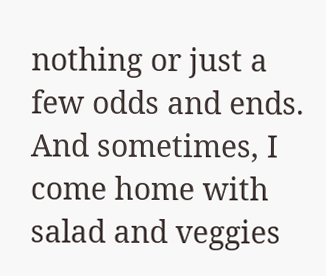nothing or just a few odds and ends. And sometimes, I come home with salad and veggies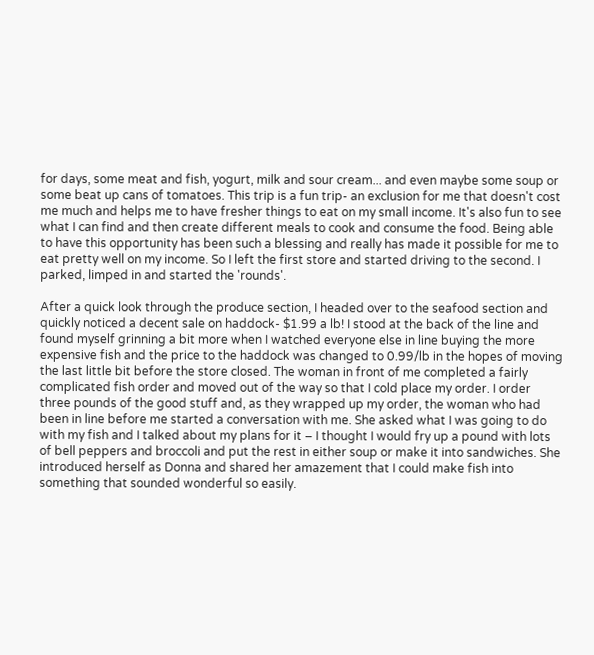for days, some meat and fish, yogurt, milk and sour cream... and even maybe some soup or some beat up cans of tomatoes. This trip is a fun trip- an exclusion for me that doesn't cost me much and helps me to have fresher things to eat on my small income. It's also fun to see what I can find and then create different meals to cook and consume the food. Being able to have this opportunity has been such a blessing and really has made it possible for me to eat pretty well on my income. So I left the first store and started driving to the second. I parked, limped in and started the 'rounds'.

After a quick look through the produce section, I headed over to the seafood section and quickly noticed a decent sale on haddock- $1.99 a lb! I stood at the back of the line and found myself grinning a bit more when I watched everyone else in line buying the more expensive fish and the price to the haddock was changed to 0.99/lb in the hopes of moving the last little bit before the store closed. The woman in front of me completed a fairly complicated fish order and moved out of the way so that I cold place my order. I order three pounds of the good stuff and, as they wrapped up my order, the woman who had been in line before me started a conversation with me. She asked what I was going to do with my fish and I talked about my plans for it – I thought I would fry up a pound with lots of bell peppers and broccoli and put the rest in either soup or make it into sandwiches. She introduced herself as Donna and shared her amazement that I could make fish into something that sounded wonderful so easily.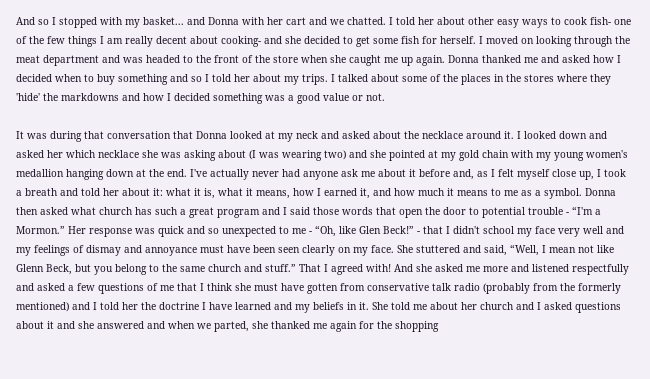And so I stopped with my basket... and Donna with her cart and we chatted. I told her about other easy ways to cook fish- one of the few things I am really decent about cooking- and she decided to get some fish for herself. I moved on looking through the meat department and was headed to the front of the store when she caught me up again. Donna thanked me and asked how I decided when to buy something and so I told her about my trips. I talked about some of the places in the stores where they 'hide' the markdowns and how I decided something was a good value or not.

It was during that conversation that Donna looked at my neck and asked about the necklace around it. I looked down and asked her which necklace she was asking about (I was wearing two) and she pointed at my gold chain with my young women's medallion hanging down at the end. I've actually never had anyone ask me about it before and, as I felt myself close up, I took a breath and told her about it: what it is, what it means, how I earned it, and how much it means to me as a symbol. Donna then asked what church has such a great program and I said those words that open the door to potential trouble - “I'm a Mormon.” Her response was quick and so unexpected to me - “Oh, like Glen Beck!” - that I didn't school my face very well and my feelings of dismay and annoyance must have been seen clearly on my face. She stuttered and said, “Well, I mean not like Glenn Beck, but you belong to the same church and stuff.” That I agreed with! And she asked me more and listened respectfully and asked a few questions of me that I think she must have gotten from conservative talk radio (probably from the formerly mentioned) and I told her the doctrine I have learned and my beliefs in it. She told me about her church and I asked questions about it and she answered and when we parted, she thanked me again for the shopping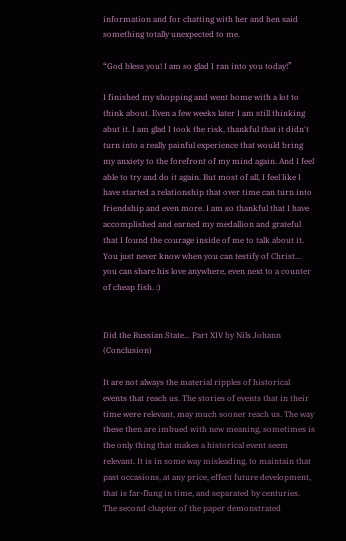information and for chatting with her and hen said something totally unexpected to me.

“God bless you! I am so glad I ran into you today!”

I finished my shopping and went home with a lot to think about. Even a few weeks later I am still thinking abut it. I am glad I took the risk, thankful that it didn't turn into a really painful experience that would bring my anxiety to the forefront of my mind again. And I feel able to try and do it again. But most of all, I feel like I have started a relationship that over time can turn into friendship and even more. I am so thankful that I have accomplished and earned my medallion and grateful that I found the courage inside of me to talk about it. You just never know when you can testify of Christ... you can share his love anywhere, even next to a counter of cheap fish. :)


Did the Russian State... Part XIV by Nils Johann (Conclusion)

It are not always the material ripples of historical events that reach us. The stories of events that in their time were relevant, may much sooner reach us. The way these then are imbued with new meaning, sometimes is the only thing that makes a historical event seem relevant. It is in some way misleading, to maintain that past occasions, at any price, effect future development, that is far-flung in time, and separated by centuries. The second chapter of the paper demonstrated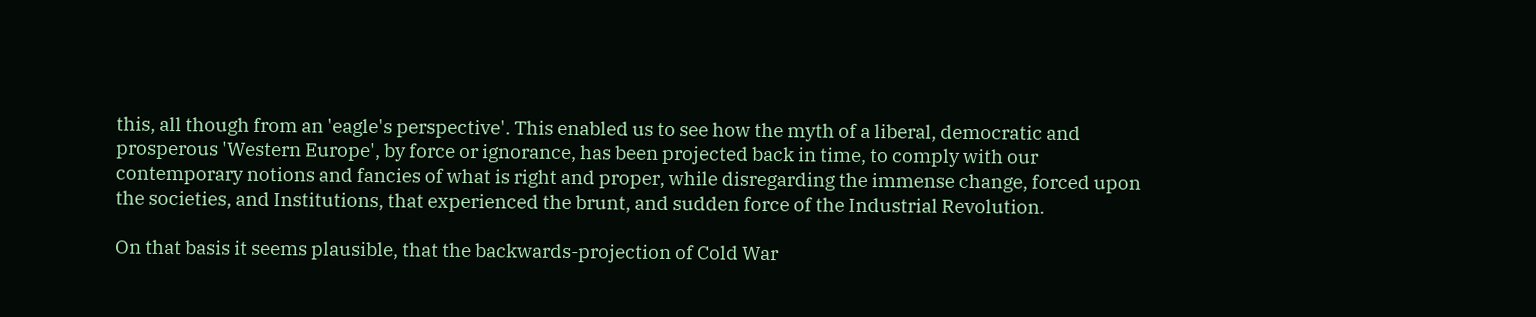this, all though from an 'eagle's perspective'. This enabled us to see how the myth of a liberal, democratic and prosperous 'Western Europe', by force or ignorance, has been projected back in time, to comply with our contemporary notions and fancies of what is right and proper, while disregarding the immense change, forced upon the societies, and Institutions, that experienced the brunt, and sudden force of the Industrial Revolution.

On that basis it seems plausible, that the backwards-projection of Cold War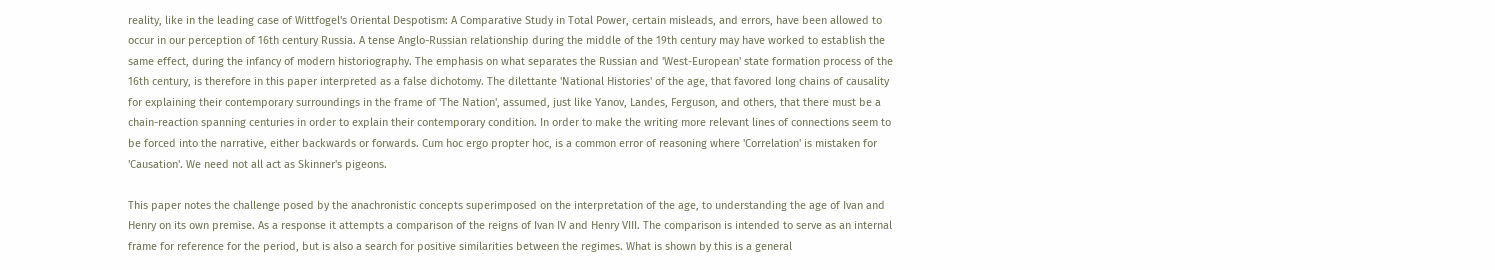reality, like in the leading case of Wittfogel's Oriental Despotism: A Comparative Study in Total Power, certain misleads, and errors, have been allowed to occur in our perception of 16th century Russia. A tense Anglo-Russian relationship during the middle of the 19th century may have worked to establish the same effect, during the infancy of modern historiography. The emphasis on what separates the Russian and 'West-European' state formation process of the 16th century, is therefore in this paper interpreted as a false dichotomy. The dilettante 'National Histories' of the age, that favored long chains of causality for explaining their contemporary surroundings in the frame of 'The Nation', assumed, just like Yanov, Landes, Ferguson, and others, that there must be a chain-reaction spanning centuries in order to explain their contemporary condition. In order to make the writing more relevant lines of connections seem to be forced into the narrative, either backwards or forwards. Cum hoc ergo propter hoc, is a common error of reasoning where 'Correlation' is mistaken for 'Causation'. We need not all act as Skinner's pigeons.

This paper notes the challenge posed by the anachronistic concepts superimposed on the interpretation of the age, to understanding the age of Ivan and Henry on its own premise. As a response it attempts a comparison of the reigns of Ivan IV and Henry VIII. The comparison is intended to serve as an internal frame for reference for the period, but is also a search for positive similarities between the regimes. What is shown by this is a general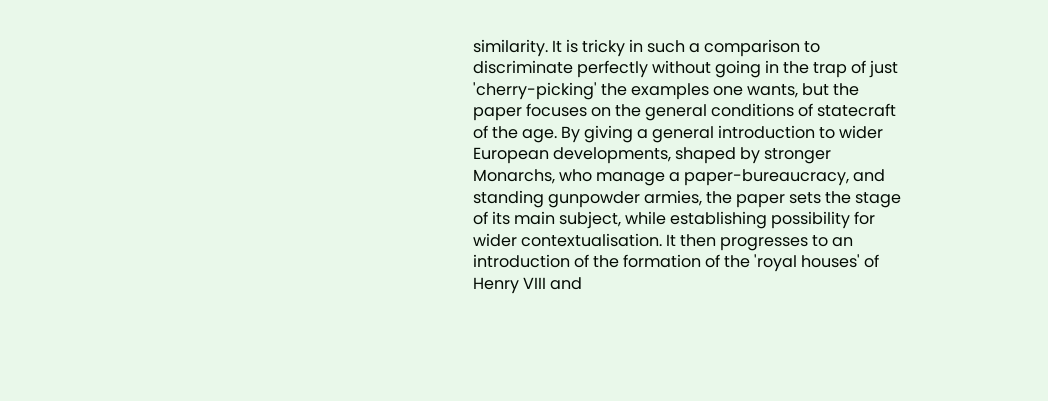similarity. It is tricky in such a comparison to discriminate perfectly without going in the trap of just 'cherry-picking' the examples one wants, but the paper focuses on the general conditions of statecraft of the age. By giving a general introduction to wider European developments, shaped by stronger Monarchs, who manage a paper-bureaucracy, and standing gunpowder armies, the paper sets the stage of its main subject, while establishing possibility for wider contextualisation. It then progresses to an introduction of the formation of the 'royal houses' of Henry VIII and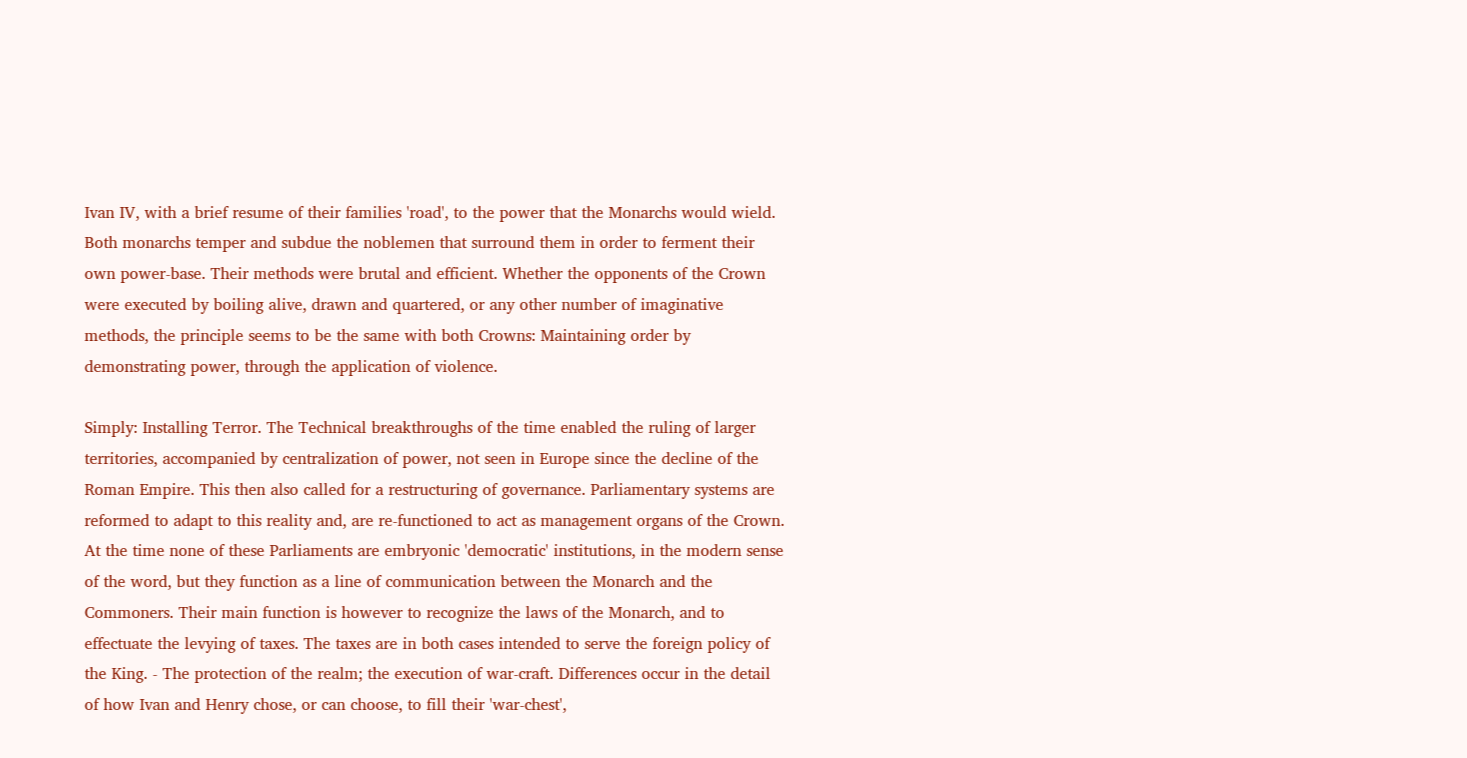Ivan IV, with a brief resume of their families 'road', to the power that the Monarchs would wield. Both monarchs temper and subdue the noblemen that surround them in order to ferment their own power-base. Their methods were brutal and efficient. Whether the opponents of the Crown were executed by boiling alive, drawn and quartered, or any other number of imaginative methods, the principle seems to be the same with both Crowns: Maintaining order by demonstrating power, through the application of violence.

Simply: Installing Terror. The Technical breakthroughs of the time enabled the ruling of larger territories, accompanied by centralization of power, not seen in Europe since the decline of the Roman Empire. This then also called for a restructuring of governance. Parliamentary systems are reformed to adapt to this reality and, are re-functioned to act as management organs of the Crown. At the time none of these Parliaments are embryonic 'democratic' institutions, in the modern sense of the word, but they function as a line of communication between the Monarch and the Commoners. Their main function is however to recognize the laws of the Monarch, and to effectuate the levying of taxes. The taxes are in both cases intended to serve the foreign policy of the King. - The protection of the realm; the execution of war-craft. Differences occur in the detail of how Ivan and Henry chose, or can choose, to fill their 'war-chest',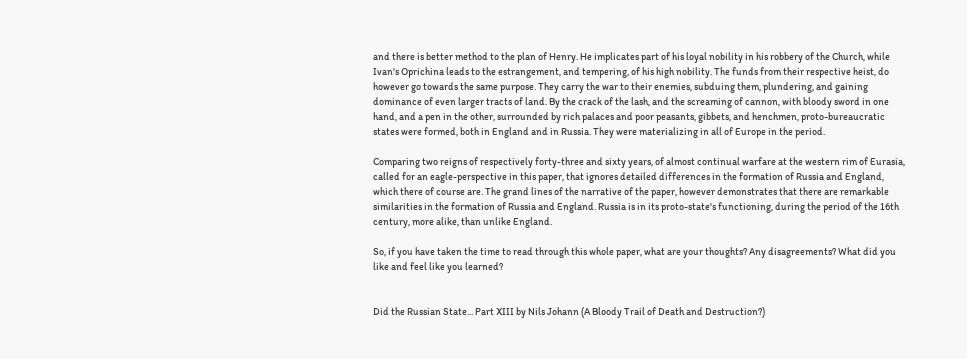and there is better method to the plan of Henry. He implicates part of his loyal nobility in his robbery of the Church, while Ivan's Oprichina leads to the estrangement, and tempering, of his high nobility. The funds from their respective heist, do however go towards the same purpose. They carry the war to their enemies, subduing them, plundering, and gaining dominance of even larger tracts of land. By the crack of the lash, and the screaming of cannon, with bloody sword in one hand, and a pen in the other, surrounded by rich palaces and poor peasants, gibbets, and henchmen, proto-bureaucratic states were formed, both in England and in Russia. They were materializing in all of Europe in the period.

Comparing two reigns of respectively forty-three and sixty years, of almost continual warfare at the western rim of Eurasia, called for an eagle-perspective in this paper, that ignores detailed differences in the formation of Russia and England, which there of course are. The grand lines of the narrative of the paper, however demonstrates that there are remarkable similarities in the formation of Russia and England. Russia is in its proto-state's functioning, during the period of the 16th century, more alike, than unlike England.

So, if you have taken the time to read through this whole paper, what are your thoughts? Any disagreements? What did you like and feel like you learned?


Did the Russian State... Part XIII by Nils Johann (A Bloody Trail of Death and Destruction?)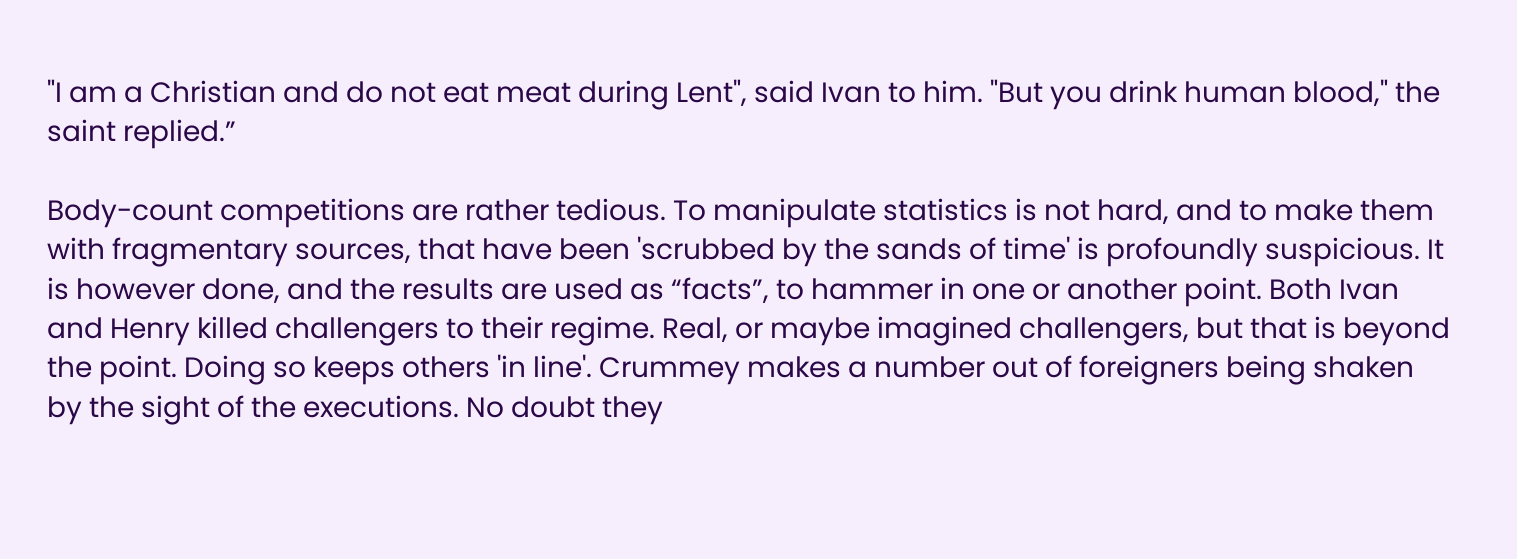"I am a Christian and do not eat meat during Lent", said Ivan to him. "But you drink human blood," the saint replied.”

Body-count competitions are rather tedious. To manipulate statistics is not hard, and to make them with fragmentary sources, that have been 'scrubbed by the sands of time' is profoundly suspicious. It is however done, and the results are used as “facts”, to hammer in one or another point. Both Ivan and Henry killed challengers to their regime. Real, or maybe imagined challengers, but that is beyond the point. Doing so keeps others 'in line'. Crummey makes a number out of foreigners being shaken by the sight of the executions. No doubt they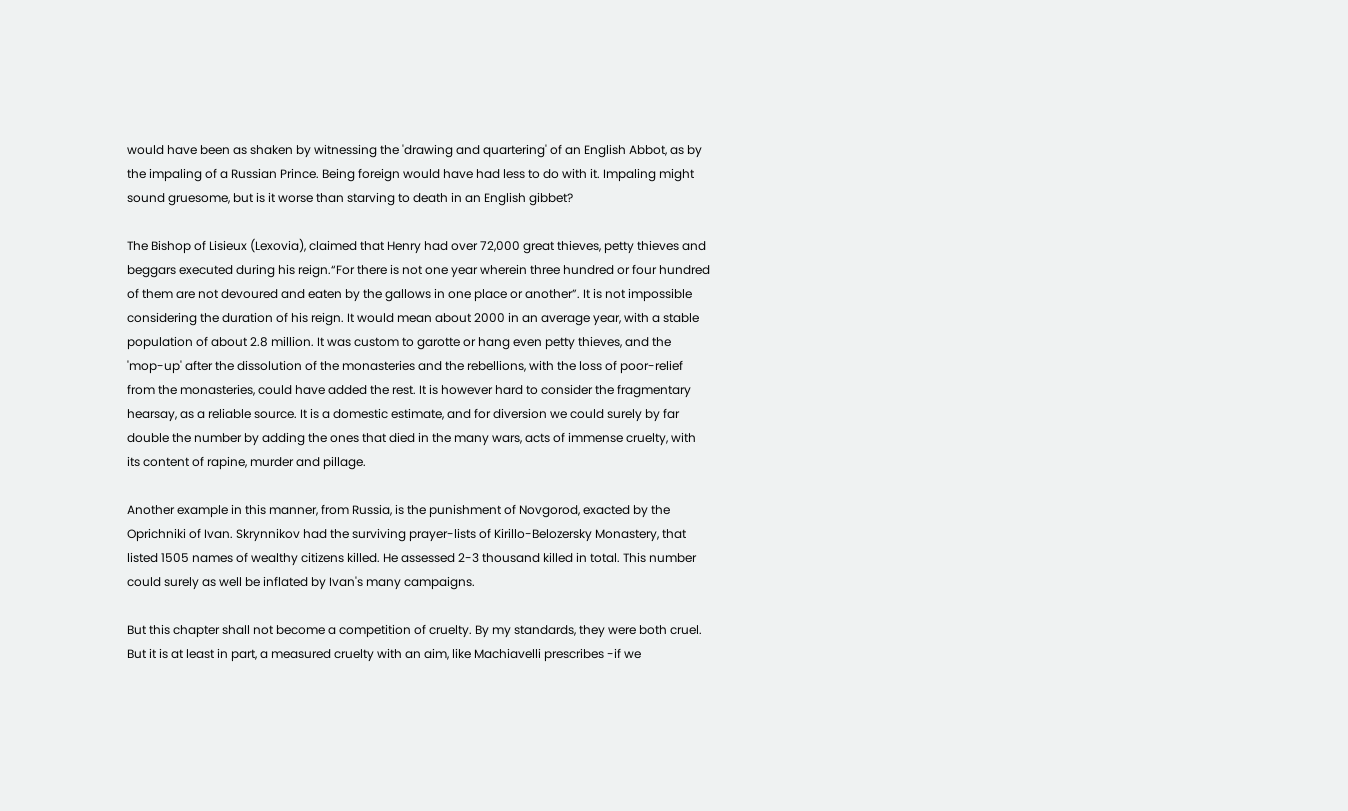would have been as shaken by witnessing the 'drawing and quartering' of an English Abbot, as by the impaling of a Russian Prince. Being foreign would have had less to do with it. Impaling might sound gruesome, but is it worse than starving to death in an English gibbet?

The Bishop of Lisieux (Lexovia), claimed that Henry had over 72,000 great thieves, petty thieves and beggars executed during his reign.“For there is not one year wherein three hundred or four hundred of them are not devoured and eaten by the gallows in one place or another”. It is not impossible considering the duration of his reign. It would mean about 2000 in an average year, with a stable population of about 2.8 million. It was custom to garotte or hang even petty thieves, and the 'mop-up' after the dissolution of the monasteries and the rebellions, with the loss of poor-relief from the monasteries, could have added the rest. It is however hard to consider the fragmentary hearsay, as a reliable source. It is a domestic estimate, and for diversion we could surely by far double the number by adding the ones that died in the many wars, acts of immense cruelty, with its content of rapine, murder and pillage.

Another example in this manner, from Russia, is the punishment of Novgorod, exacted by the Oprichniki of Ivan. Skrynnikov had the surviving prayer-lists of Kirillo-Belozersky Monastery, that listed 1505 names of wealthy citizens killed. He assessed 2-3 thousand killed in total. This number could surely as well be inflated by Ivan's many campaigns.

But this chapter shall not become a competition of cruelty. By my standards, they were both cruel. But it is at least in part, a measured cruelty with an aim, like Machiavelli prescribes -if we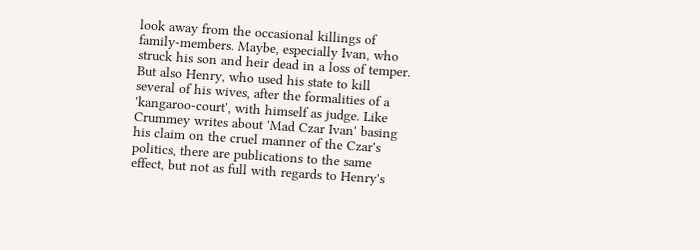look away from the occasional killings of family-members. Maybe, especially Ivan, who struck his son and heir dead in a loss of temper. But also Henry, who used his state to kill several of his wives, after the formalities of a 'kangaroo-court', with himself as judge. Like Crummey writes about 'Mad Czar Ivan' basing his claim on the cruel manner of the Czar's politics, there are publications to the same effect, but not as full with regards to Henry's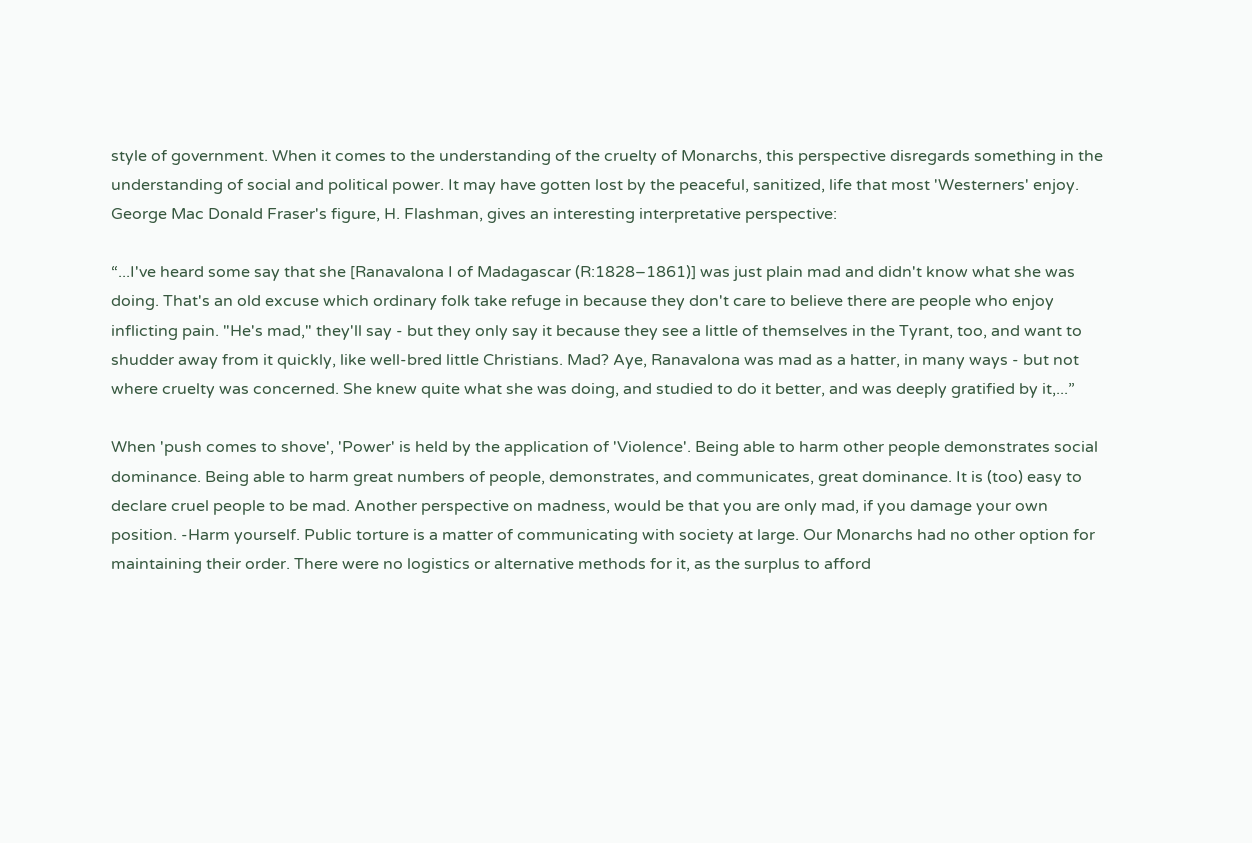style of government. When it comes to the understanding of the cruelty of Monarchs, this perspective disregards something in the understanding of social and political power. It may have gotten lost by the peaceful, sanitized, life that most 'Westerners' enjoy. George Mac Donald Fraser's figure, H. Flashman, gives an interesting interpretative perspective:

“...I've heard some say that she [Ranavalona I of Madagascar (R:1828–1861)] was just plain mad and didn't know what she was doing. That's an old excuse which ordinary folk take refuge in because they don't care to believe there are people who enjoy inflicting pain. "He's mad," they'll say - but they only say it because they see a little of themselves in the Tyrant, too, and want to shudder away from it quickly, like well-bred little Christians. Mad? Aye, Ranavalona was mad as a hatter, in many ways - but not where cruelty was concerned. She knew quite what she was doing, and studied to do it better, and was deeply gratified by it,...”

When 'push comes to shove', 'Power' is held by the application of 'Violence'. Being able to harm other people demonstrates social dominance. Being able to harm great numbers of people, demonstrates, and communicates, great dominance. It is (too) easy to declare cruel people to be mad. Another perspective on madness, would be that you are only mad, if you damage your own position. -Harm yourself. Public torture is a matter of communicating with society at large. Our Monarchs had no other option for maintaining their order. There were no logistics or alternative methods for it, as the surplus to afford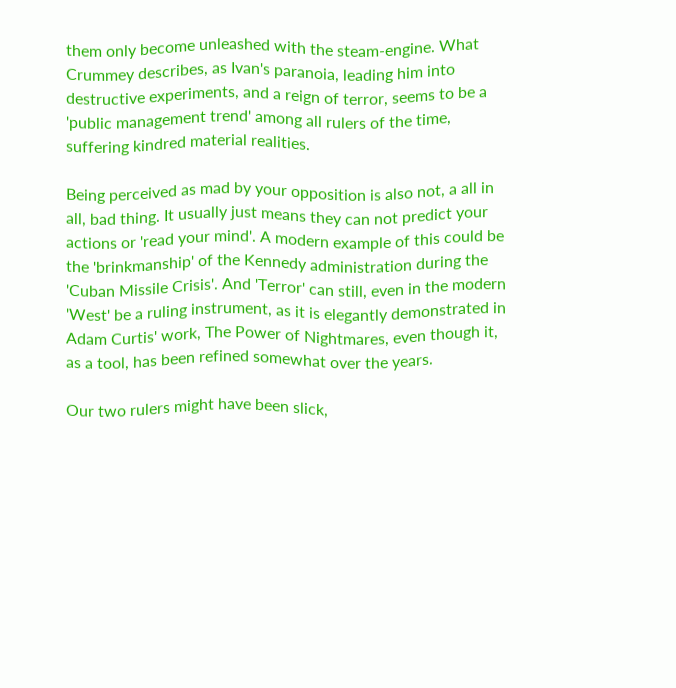them only become unleashed with the steam-engine. What Crummey describes, as Ivan's paranoia, leading him into destructive experiments, and a reign of terror, seems to be a 'public management trend' among all rulers of the time, suffering kindred material realities.

Being perceived as mad by your opposition is also not, a all in all, bad thing. It usually just means they can not predict your actions or 'read your mind'. A modern example of this could be the 'brinkmanship' of the Kennedy administration during the 'Cuban Missile Crisis'. And 'Terror' can still, even in the modern 'West' be a ruling instrument, as it is elegantly demonstrated in Adam Curtis' work, The Power of Nightmares, even though it, as a tool, has been refined somewhat over the years.

Our two rulers might have been slick,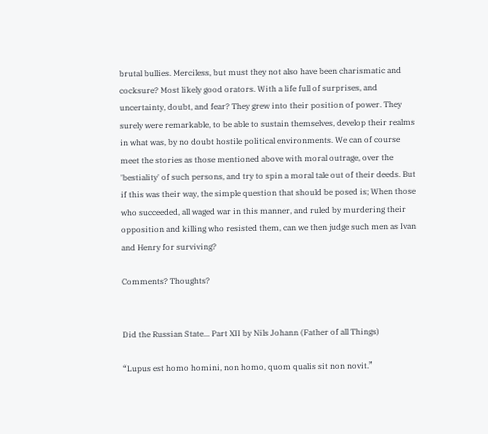brutal bullies. Merciless, but must they not also have been charismatic and cocksure? Most likely good orators. With a life full of surprises, and uncertainty, doubt, and fear? They grew into their position of power. They surely were remarkable, to be able to sustain themselves, develop their realms in what was, by no doubt hostile political environments. We can of course meet the stories as those mentioned above with moral outrage, over the 'bestiality' of such persons, and try to spin a moral tale out of their deeds. But if this was their way, the simple question that should be posed is; When those who succeeded, all waged war in this manner, and ruled by murdering their opposition and killing who resisted them, can we then judge such men as Ivan and Henry for surviving?

Comments? Thoughts?


Did the Russian State... Part XII by Nils Johann (Father of all Things)

“Lupus est homo homini, non homo, quom qualis sit non novit.”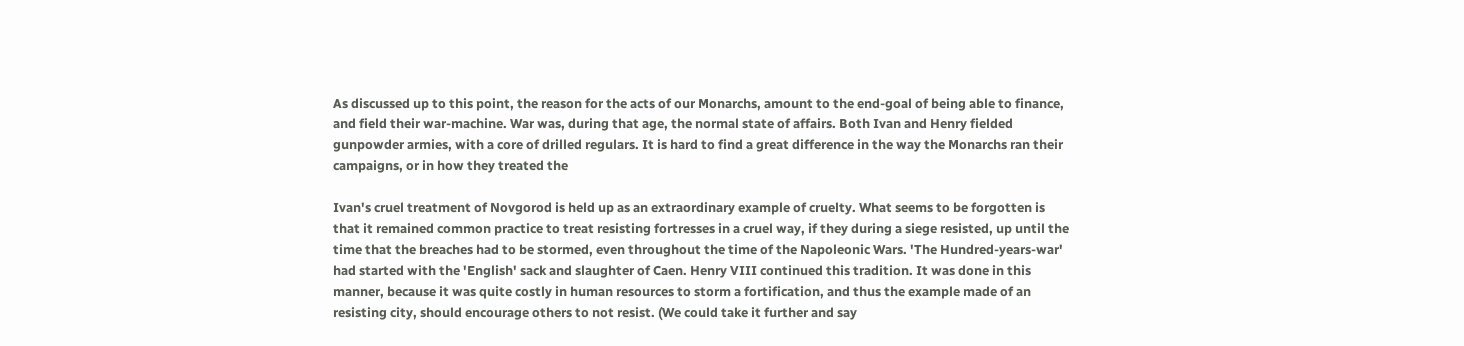As discussed up to this point, the reason for the acts of our Monarchs, amount to the end-goal of being able to finance, and field their war-machine. War was, during that age, the normal state of affairs. Both Ivan and Henry fielded gunpowder armies, with a core of drilled regulars. It is hard to find a great difference in the way the Monarchs ran their campaigns, or in how they treated the

Ivan's cruel treatment of Novgorod is held up as an extraordinary example of cruelty. What seems to be forgotten is that it remained common practice to treat resisting fortresses in a cruel way, if they during a siege resisted, up until the time that the breaches had to be stormed, even throughout the time of the Napoleonic Wars. 'The Hundred-years-war' had started with the 'English' sack and slaughter of Caen. Henry VIII continued this tradition. It was done in this manner, because it was quite costly in human resources to storm a fortification, and thus the example made of an resisting city, should encourage others to not resist. (We could take it further and say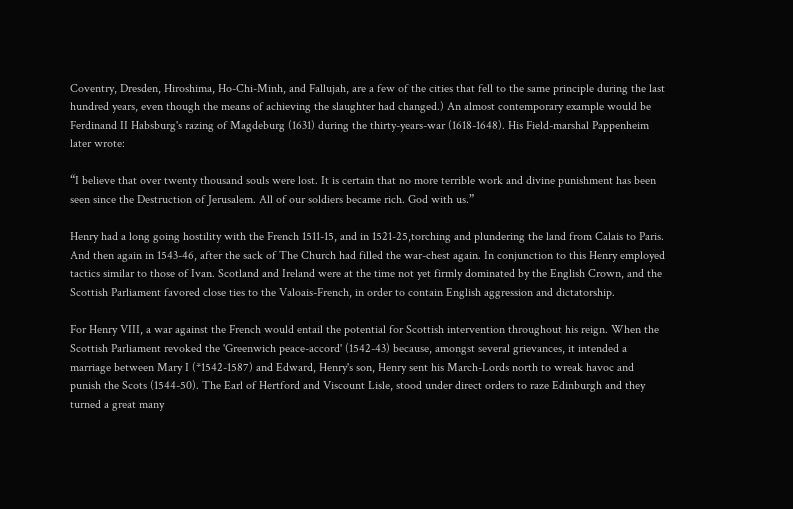Coventry, Dresden, Hiroshima, Ho-Chi-Minh, and Fallujah, are a few of the cities that fell to the same principle during the last hundred years, even though the means of achieving the slaughter had changed.) An almost contemporary example would be Ferdinand II Habsburg's razing of Magdeburg (1631) during the thirty-years-war (1618-1648). His Field-marshal Pappenheim later wrote:

“I believe that over twenty thousand souls were lost. It is certain that no more terrible work and divine punishment has been seen since the Destruction of Jerusalem. All of our soldiers became rich. God with us.”

Henry had a long going hostility with the French 1511-15, and in 1521-25,torching and plundering the land from Calais to Paris. And then again in 1543-46, after the sack of The Church had filled the war-chest again. In conjunction to this Henry employed tactics similar to those of Ivan. Scotland and Ireland were at the time not yet firmly dominated by the English Crown, and the Scottish Parliament favored close ties to the Valoais-French, in order to contain English aggression and dictatorship.

For Henry VIII, a war against the French would entail the potential for Scottish intervention throughout his reign. When the Scottish Parliament revoked the 'Greenwich peace-accord' (1542-43) because, amongst several grievances, it intended a marriage between Mary I (*1542-1587) and Edward, Henry's son, Henry sent his March-Lords north to wreak havoc and punish the Scots (1544-50). The Earl of Hertford and Viscount Lisle, stood under direct orders to raze Edinburgh and they turned a great many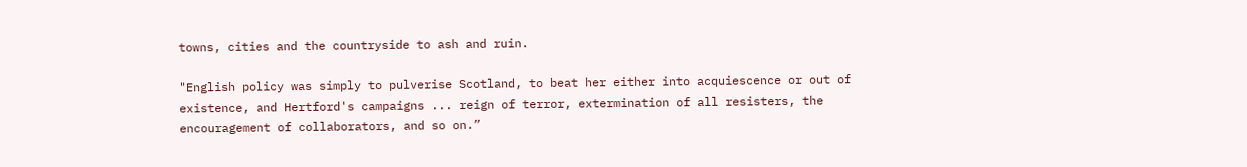towns, cities and the countryside to ash and ruin.

"English policy was simply to pulverise Scotland, to beat her either into acquiescence or out of existence, and Hertford's campaigns ... reign of terror, extermination of all resisters, the encouragement of collaborators, and so on.”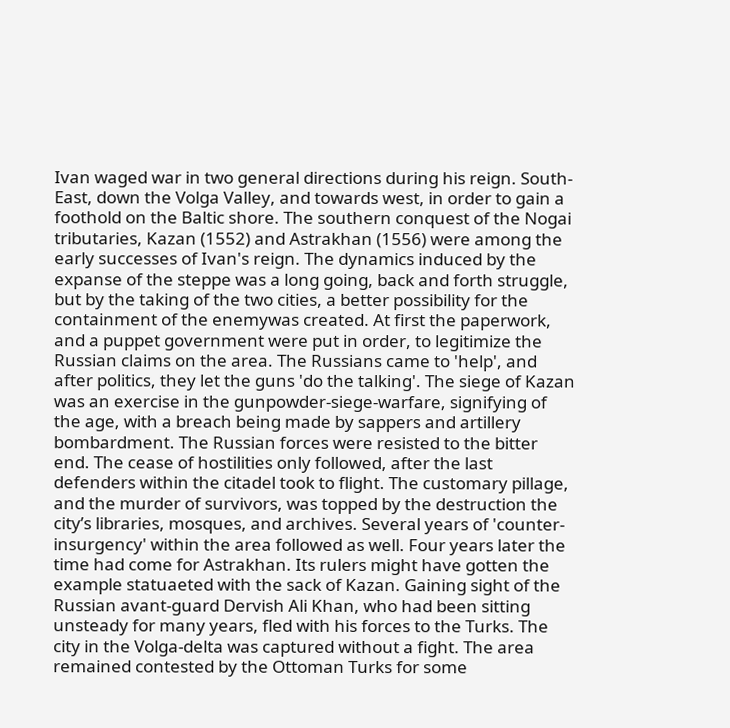Ivan waged war in two general directions during his reign. South-East, down the Volga Valley, and towards west, in order to gain a foothold on the Baltic shore. The southern conquest of the Nogai tributaries, Kazan (1552) and Astrakhan (1556) were among the early successes of Ivan's reign. The dynamics induced by the expanse of the steppe was a long going, back and forth struggle, but by the taking of the two cities, a better possibility for the containment of the enemywas created. At first the paperwork, and a puppet government were put in order, to legitimize the Russian claims on the area. The Russians came to 'help', and after politics, they let the guns 'do the talking'. The siege of Kazan was an exercise in the gunpowder-siege-warfare, signifying of the age, with a breach being made by sappers and artillery bombardment. The Russian forces were resisted to the bitter end. The cease of hostilities only followed, after the last defenders within the citadel took to flight. The customary pillage, and the murder of survivors, was topped by the destruction the city’s libraries, mosques, and archives. Several years of 'counter-insurgency' within the area followed as well. Four years later the time had come for Astrakhan. Its rulers might have gotten the example statuaeted with the sack of Kazan. Gaining sight of the Russian avant-guard Dervish Ali Khan, who had been sitting unsteady for many years, fled with his forces to the Turks. The city in the Volga-delta was captured without a fight. The area remained contested by the Ottoman Turks for some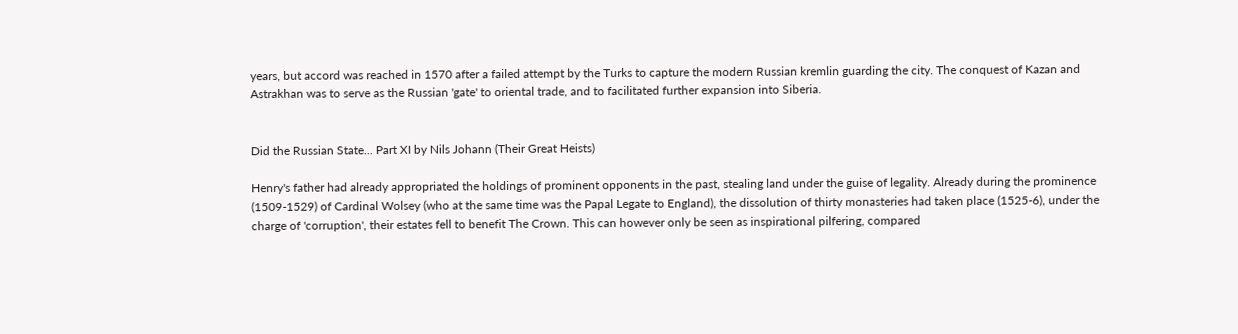years, but accord was reached in 1570 after a failed attempt by the Turks to capture the modern Russian kremlin guarding the city. The conquest of Kazan and Astrakhan was to serve as the Russian 'gate' to oriental trade, and to facilitated further expansion into Siberia.


Did the Russian State... Part XI by Nils Johann (Their Great Heists)

Henry's father had already appropriated the holdings of prominent opponents in the past, stealing land under the guise of legality. Already during the prominence (1509-1529) of Cardinal Wolsey (who at the same time was the Papal Legate to England), the dissolution of thirty monasteries had taken place (1525-6), under the charge of 'corruption', their estates fell to benefit The Crown. This can however only be seen as inspirational pilfering, compared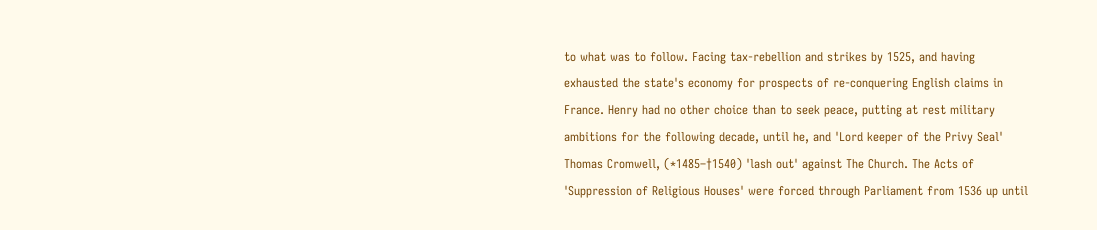to what was to follow. Facing tax-rebellion and strikes by 1525, and having exhausted the state's economy for prospects of re-conquering English claims in France. Henry had no other choice than to seek peace, putting at rest military ambitions for the following decade, until he, and 'Lord keeper of the Privy Seal' Thomas Cromwell, (*1485–†1540) 'lash out' against The Church. The Acts of 'Suppression of Religious Houses' were forced through Parliament from 1536 up until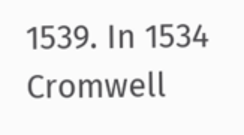1539. In 1534 Cromwell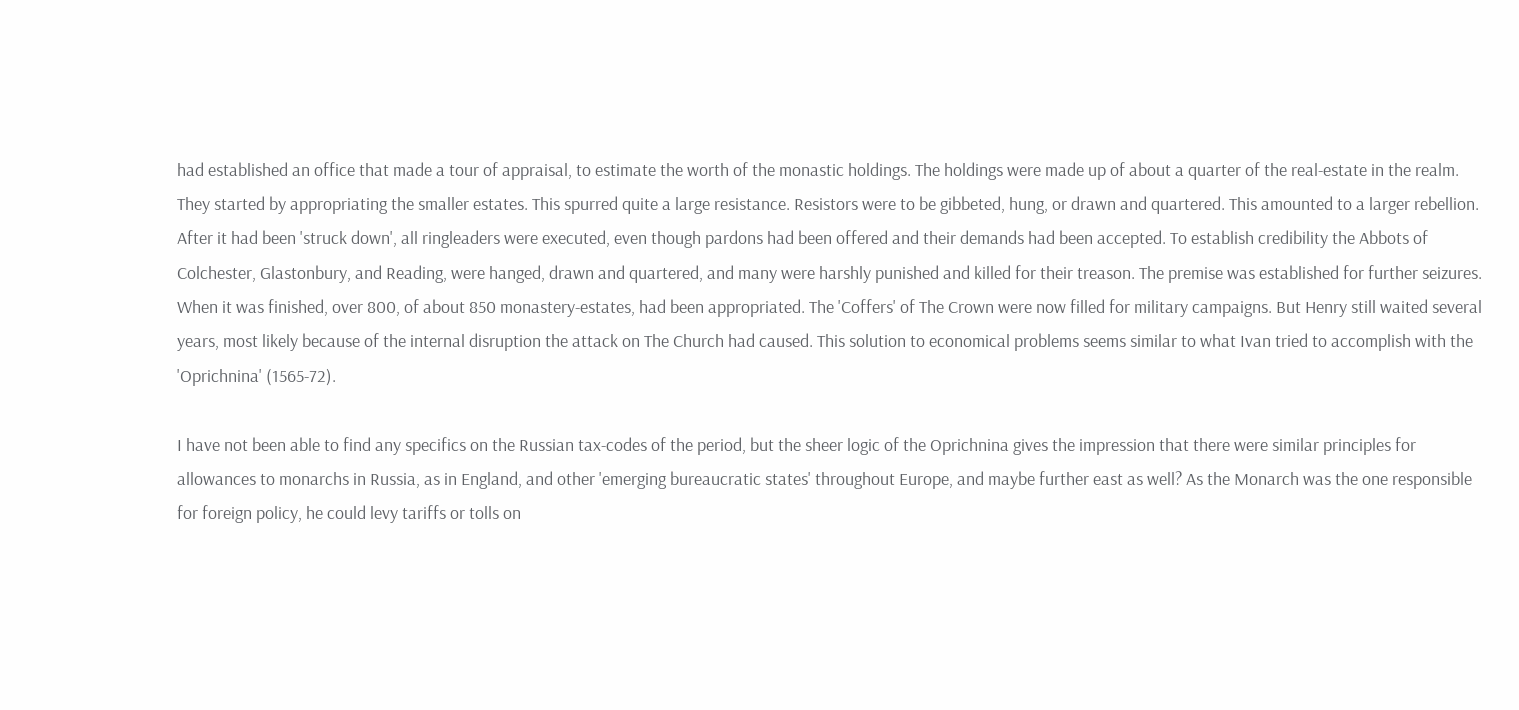had established an office that made a tour of appraisal, to estimate the worth of the monastic holdings. The holdings were made up of about a quarter of the real-estate in the realm. They started by appropriating the smaller estates. This spurred quite a large resistance. Resistors were to be gibbeted, hung, or drawn and quartered. This amounted to a larger rebellion. After it had been 'struck down', all ringleaders were executed, even though pardons had been offered and their demands had been accepted. To establish credibility the Abbots of Colchester, Glastonbury, and Reading, were hanged, drawn and quartered, and many were harshly punished and killed for their treason. The premise was established for further seizures. When it was finished, over 800, of about 850 monastery-estates, had been appropriated. The 'Coffers' of The Crown were now filled for military campaigns. But Henry still waited several years, most likely because of the internal disruption the attack on The Church had caused. This solution to economical problems seems similar to what Ivan tried to accomplish with the 'Oprichnina' (1565-72).

I have not been able to find any specifics on the Russian tax-codes of the period, but the sheer logic of the Oprichnina gives the impression that there were similar principles for allowances to monarchs in Russia, as in England, and other 'emerging bureaucratic states' throughout Europe, and maybe further east as well? As the Monarch was the one responsible for foreign policy, he could levy tariffs or tolls on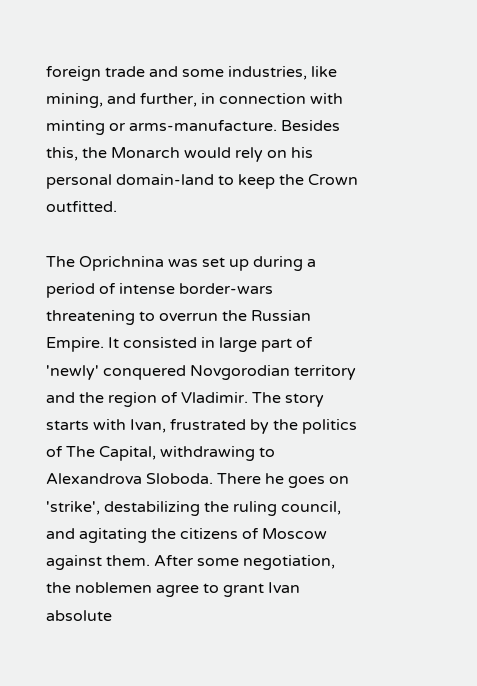foreign trade and some industries, like mining, and further, in connection with minting or arms-manufacture. Besides this, the Monarch would rely on his personal domain-land to keep the Crown outfitted.

The Oprichnina was set up during a period of intense border-wars threatening to overrun the Russian Empire. It consisted in large part of 'newly' conquered Novgorodian territory and the region of Vladimir. The story starts with Ivan, frustrated by the politics of The Capital, withdrawing to Alexandrova Sloboda. There he goes on 'strike', destabilizing the ruling council, and agitating the citizens of Moscow against them. After some negotiation, the noblemen agree to grant Ivan absolute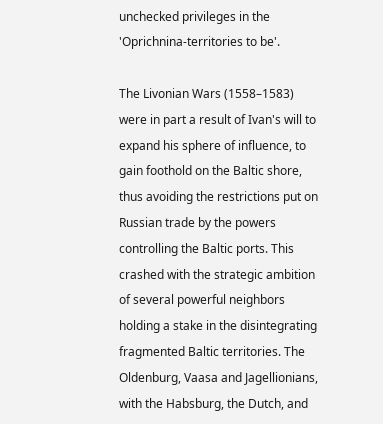unchecked privileges in the 'Oprichnina-territories to be'.

The Livonian Wars (1558–1583) were in part a result of Ivan's will to expand his sphere of influence, to gain foothold on the Baltic shore, thus avoiding the restrictions put on Russian trade by the powers controlling the Baltic ports. This crashed with the strategic ambition of several powerful neighbors holding a stake in the disintegrating fragmented Baltic territories. The Oldenburg, Vaasa and Jagellionians, with the Habsburg, the Dutch, and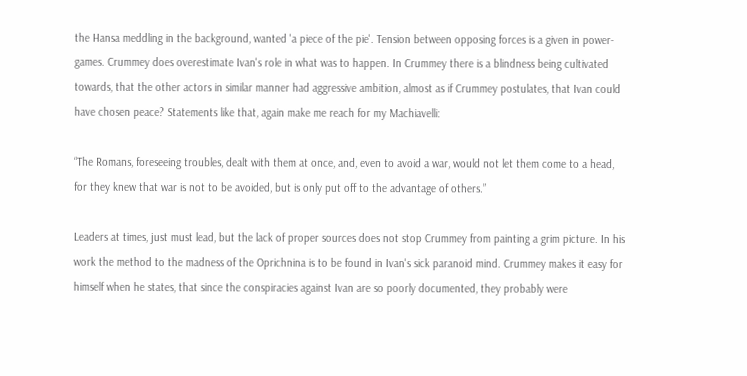the Hansa meddling in the background, wanted 'a piece of the pie'. Tension between opposing forces is a given in power-games. Crummey does overestimate Ivan's role in what was to happen. In Crummey there is a blindness being cultivated towards, that the other actors in similar manner had aggressive ambition, almost as if Crummey postulates, that Ivan could have chosen peace? Statements like that, again make me reach for my Machiavelli:

“The Romans, foreseeing troubles, dealt with them at once, and, even to avoid a war, would not let them come to a head, for they knew that war is not to be avoided, but is only put off to the advantage of others.”

Leaders at times, just must lead, but the lack of proper sources does not stop Crummey from painting a grim picture. In his work the method to the madness of the Oprichnina is to be found in Ivan's sick paranoid mind. Crummey makes it easy for himself when he states, that since the conspiracies against Ivan are so poorly documented, they probably were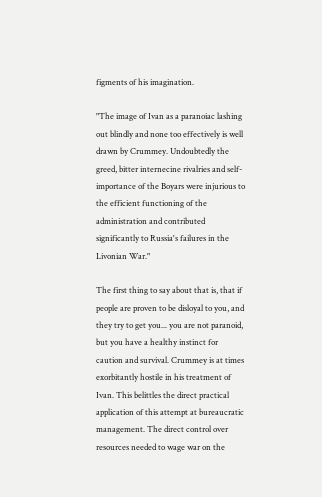figments of his imagination.

"The image of Ivan as a paranoiac lashing out blindly and none too effectively is well drawn by Crummey. Undoubtedly the greed, bitter internecine rivalries and self-importance of the Boyars were injurious to the efficient functioning of the administration and contributed significantly to Russia's failures in the Livonian War."

The first thing to say about that is, that if people are proven to be disloyal to you, and they try to get you... you are not paranoid, but you have a healthy instinct for caution and survival. Crummey is at times exorbitantly hostile in his treatment of Ivan. This belittles the direct practical application of this attempt at bureaucratic management. The direct control over resources needed to wage war on the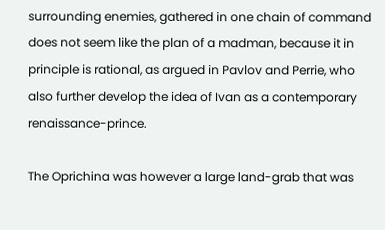surrounding enemies, gathered in one chain of command does not seem like the plan of a madman, because it in principle is rational, as argued in Pavlov and Perrie, who also further develop the idea of Ivan as a contemporary renaissance-prince.

The Oprichina was however a large land-grab that was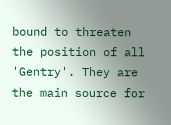bound to threaten the position of all 'Gentry'. They are the main source for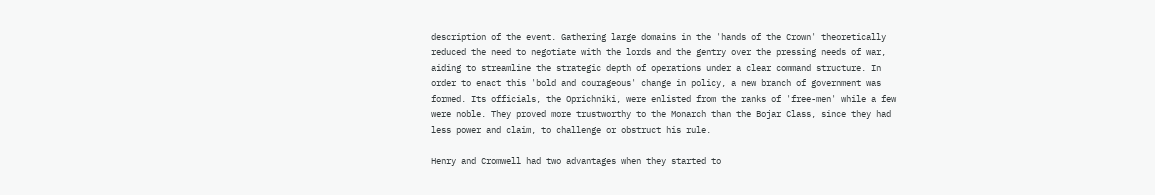description of the event. Gathering large domains in the 'hands of the Crown' theoretically reduced the need to negotiate with the lords and the gentry over the pressing needs of war, aiding to streamline the strategic depth of operations under a clear command structure. In order to enact this 'bold and courageous' change in policy, a new branch of government was formed. Its officials, the Oprichniki, were enlisted from the ranks of 'free-men' while a few were noble. They proved more trustworthy to the Monarch than the Bojar Class, since they had less power and claim, to challenge or obstruct his rule.

Henry and Cromwell had two advantages when they started to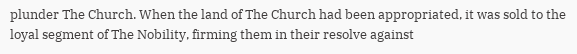plunder The Church. When the land of The Church had been appropriated, it was sold to the loyal segment of The Nobility, firming them in their resolve against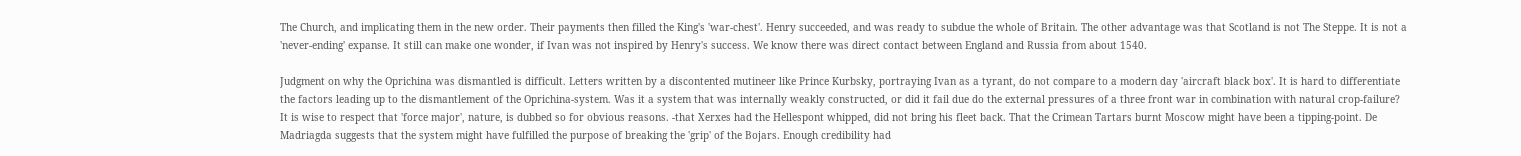The Church, and implicating them in the new order. Their payments then filled the King's 'war-chest'. Henry succeeded, and was ready to subdue the whole of Britain. The other advantage was that Scotland is not The Steppe. It is not a 'never-ending' expanse. It still can make one wonder, if Ivan was not inspired by Henry's success. We know there was direct contact between England and Russia from about 1540.

Judgment on why the Oprichina was dismantled is difficult. Letters written by a discontented mutineer like Prince Kurbsky, portraying Ivan as a tyrant, do not compare to a modern day 'aircraft black box'. It is hard to differentiate the factors leading up to the dismantlement of the Oprichina-system. Was it a system that was internally weakly constructed, or did it fail due do the external pressures of a three front war in combination with natural crop-failure? It is wise to respect that 'force major', nature, is dubbed so for obvious reasons. -that Xerxes had the Hellespont whipped, did not bring his fleet back. That the Crimean Tartars burnt Moscow might have been a tipping-point. De Madriagda suggests that the system might have fulfilled the purpose of breaking the 'grip' of the Bojars. Enough credibility had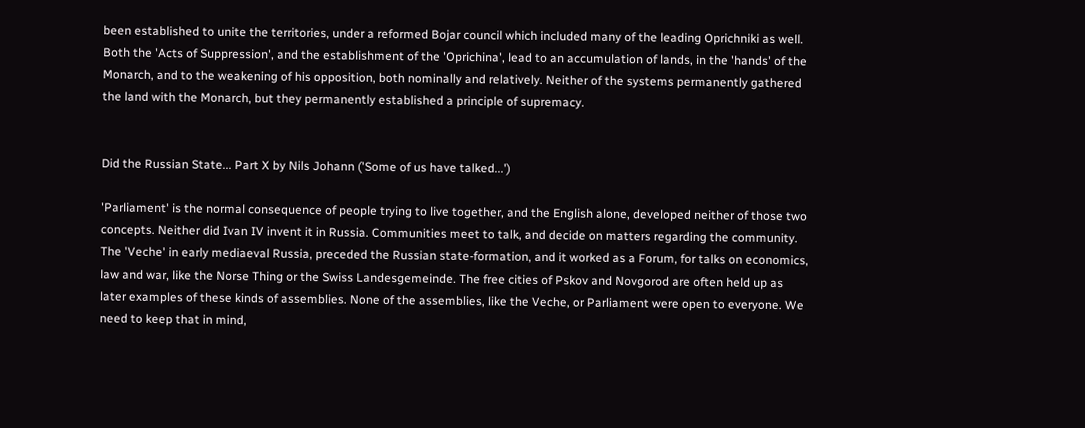been established to unite the territories, under a reformed Bojar council which included many of the leading Oprichniki as well. Both the 'Acts of Suppression', and the establishment of the 'Oprichina', lead to an accumulation of lands, in the 'hands' of the Monarch, and to the weakening of his opposition, both nominally and relatively. Neither of the systems permanently gathered the land with the Monarch, but they permanently established a principle of supremacy.


Did the Russian State... Part X by Nils Johann ('Some of us have talked...')

'Parliament' is the normal consequence of people trying to live together, and the English alone, developed neither of those two concepts. Neither did Ivan IV invent it in Russia. Communities meet to talk, and decide on matters regarding the community. The 'Veche' in early mediaeval Russia, preceded the Russian state-formation, and it worked as a Forum, for talks on economics, law and war, like the Norse Thing or the Swiss Landesgemeinde. The free cities of Pskov and Novgorod are often held up as later examples of these kinds of assemblies. None of the assemblies, like the Veche, or Parliament were open to everyone. We need to keep that in mind,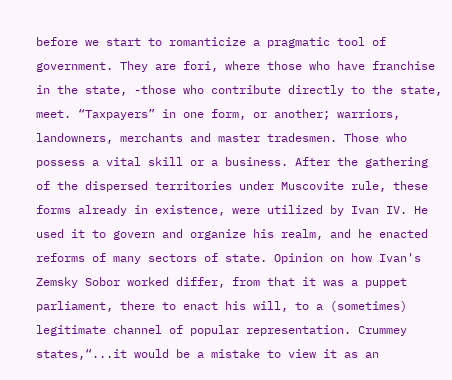before we start to romanticize a pragmatic tool of government. They are fori, where those who have franchise in the state, -those who contribute directly to the state, meet. “Taxpayers” in one form, or another; warriors, landowners, merchants and master tradesmen. Those who possess a vital skill or a business. After the gathering of the dispersed territories under Muscovite rule, these forms already in existence, were utilized by Ivan IV. He used it to govern and organize his realm, and he enacted reforms of many sectors of state. Opinion on how Ivan's Zemsky Sobor worked differ, from that it was a puppet parliament, there to enact his will, to a (sometimes) legitimate channel of popular representation. Crummey states,“...it would be a mistake to view it as an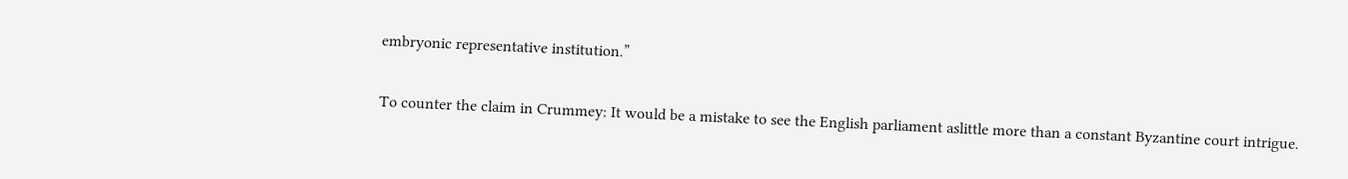embryonic representative institution.”

To counter the claim in Crummey: It would be a mistake to see the English parliament aslittle more than a constant Byzantine court intrigue.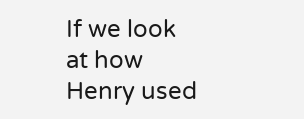If we look at how Henry used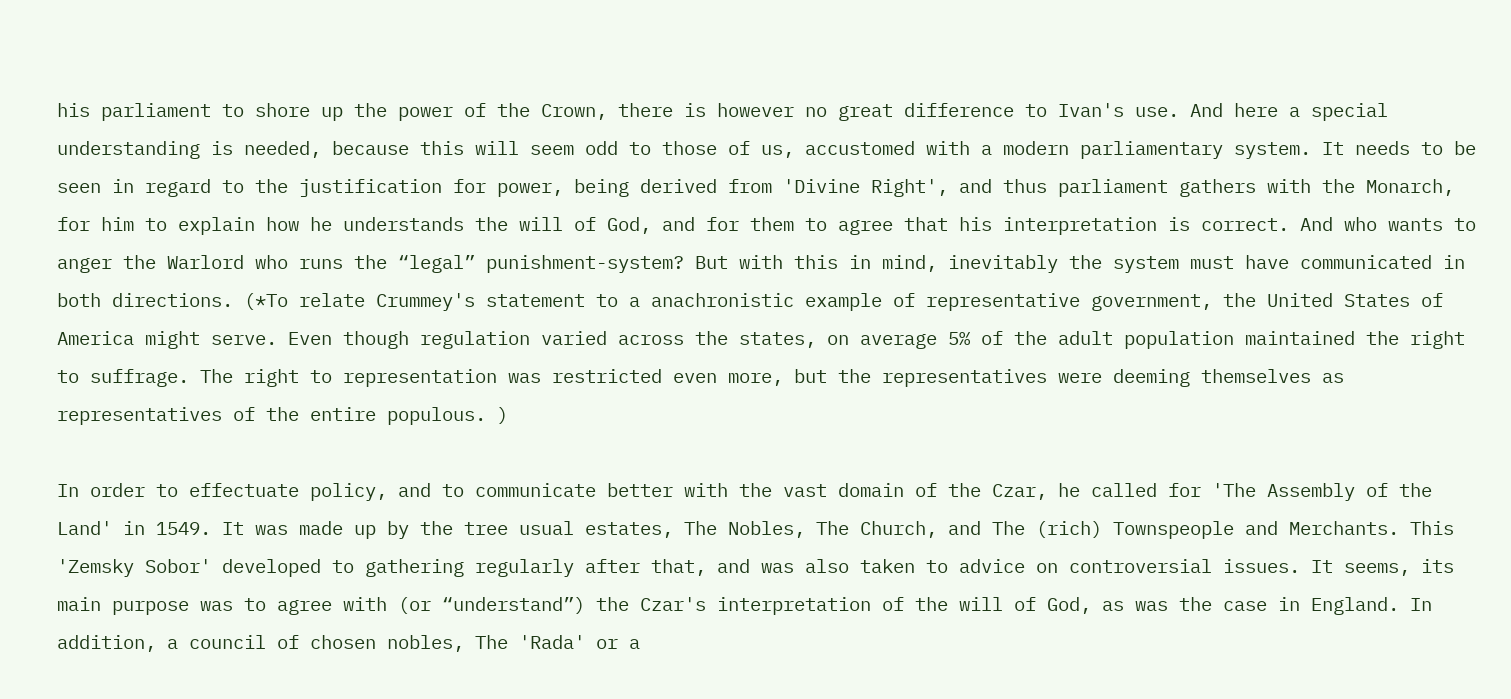his parliament to shore up the power of the Crown, there is however no great difference to Ivan's use. And here a special understanding is needed, because this will seem odd to those of us, accustomed with a modern parliamentary system. It needs to be seen in regard to the justification for power, being derived from 'Divine Right', and thus parliament gathers with the Monarch, for him to explain how he understands the will of God, and for them to agree that his interpretation is correct. And who wants to anger the Warlord who runs the “legal” punishment-system? But with this in mind, inevitably the system must have communicated in both directions. (*To relate Crummey's statement to a anachronistic example of representative government, the United States of America might serve. Even though regulation varied across the states, on average 5% of the adult population maintained the right to suffrage. The right to representation was restricted even more, but the representatives were deeming themselves as representatives of the entire populous. )

In order to effectuate policy, and to communicate better with the vast domain of the Czar, he called for 'The Assembly of the Land' in 1549. It was made up by the tree usual estates, The Nobles, The Church, and The (rich) Townspeople and Merchants. This 'Zemsky Sobor' developed to gathering regularly after that, and was also taken to advice on controversial issues. It seems, its main purpose was to agree with (or “understand”) the Czar's interpretation of the will of God, as was the case in England. In addition, a council of chosen nobles, The 'Rada' or a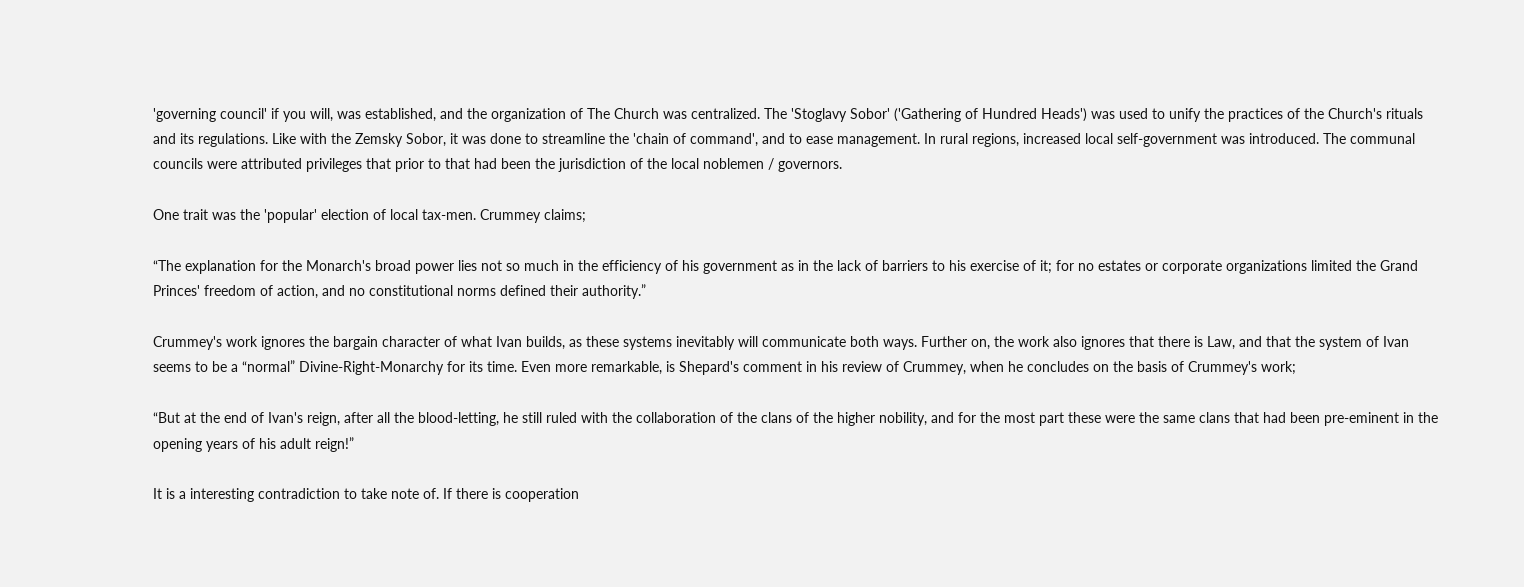'governing council' if you will, was established, and the organization of The Church was centralized. The 'Stoglavy Sobor' ('Gathering of Hundred Heads') was used to unify the practices of the Church's rituals and its regulations. Like with the Zemsky Sobor, it was done to streamline the 'chain of command', and to ease management. In rural regions, increased local self-government was introduced. The communal councils were attributed privileges that prior to that had been the jurisdiction of the local noblemen / governors.

One trait was the 'popular' election of local tax-men. Crummey claims;

“The explanation for the Monarch's broad power lies not so much in the efficiency of his government as in the lack of barriers to his exercise of it; for no estates or corporate organizations limited the Grand Princes' freedom of action, and no constitutional norms defined their authority.”

Crummey's work ignores the bargain character of what Ivan builds, as these systems inevitably will communicate both ways. Further on, the work also ignores that there is Law, and that the system of Ivan seems to be a “normal” Divine-Right-Monarchy for its time. Even more remarkable, is Shepard's comment in his review of Crummey, when he concludes on the basis of Crummey's work;

“But at the end of Ivan's reign, after all the blood-letting, he still ruled with the collaboration of the clans of the higher nobility, and for the most part these were the same clans that had been pre-eminent in the opening years of his adult reign!”

It is a interesting contradiction to take note of. If there is cooperation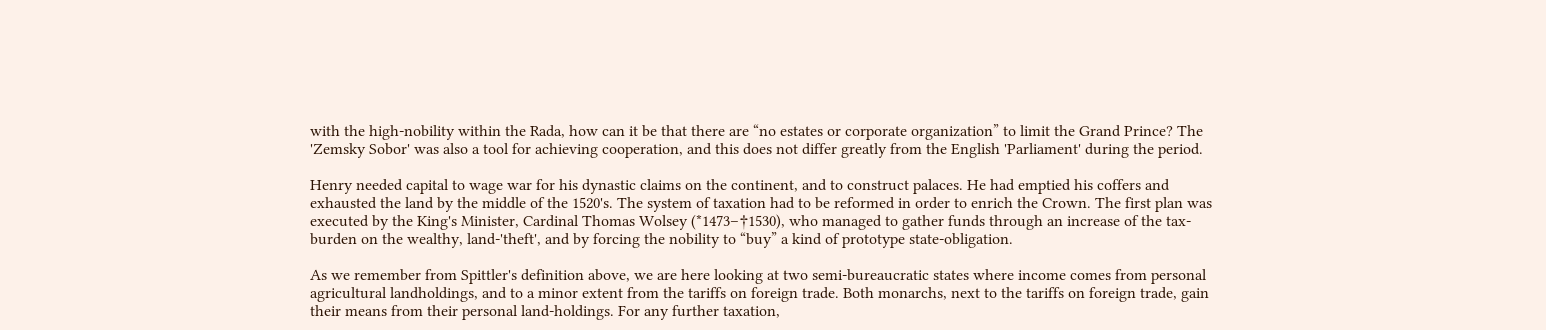with the high-nobility within the Rada, how can it be that there are “no estates or corporate organization” to limit the Grand Prince? The 'Zemsky Sobor' was also a tool for achieving cooperation, and this does not differ greatly from the English 'Parliament' during the period.

Henry needed capital to wage war for his dynastic claims on the continent, and to construct palaces. He had emptied his coffers and exhausted the land by the middle of the 1520's. The system of taxation had to be reformed in order to enrich the Crown. The first plan was executed by the King's Minister, Cardinal Thomas Wolsey (*1473–†1530), who managed to gather funds through an increase of the tax-burden on the wealthy, land-'theft', and by forcing the nobility to “buy” a kind of prototype state-obligation.

As we remember from Spittler's definition above, we are here looking at two semi-bureaucratic states where income comes from personal agricultural landholdings, and to a minor extent from the tariffs on foreign trade. Both monarchs, next to the tariffs on foreign trade, gain their means from their personal land-holdings. For any further taxation,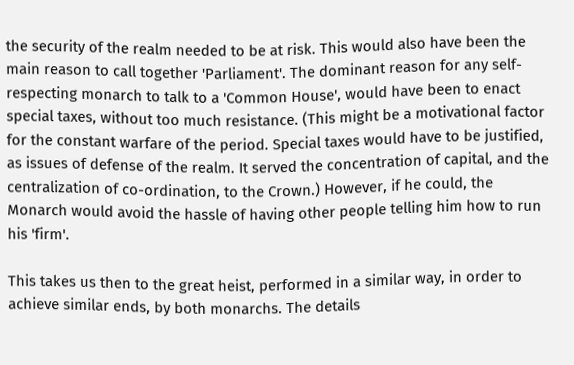the security of the realm needed to be at risk. This would also have been the main reason to call together 'Parliament'. The dominant reason for any self-respecting monarch to talk to a 'Common House', would have been to enact special taxes, without too much resistance. (This might be a motivational factor for the constant warfare of the period. Special taxes would have to be justified, as issues of defense of the realm. It served the concentration of capital, and the centralization of co-ordination, to the Crown.) However, if he could, the Monarch would avoid the hassle of having other people telling him how to run his 'firm'.

This takes us then to the great heist, performed in a similar way, in order to achieve similar ends, by both monarchs. The details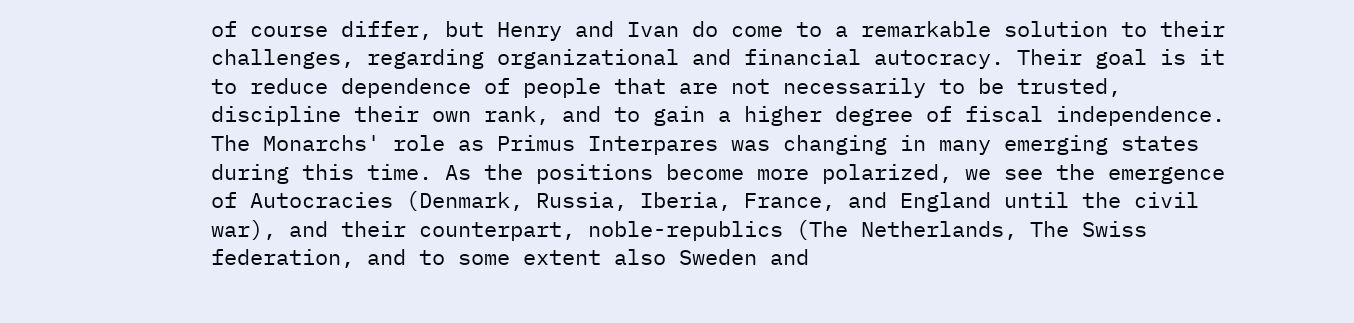of course differ, but Henry and Ivan do come to a remarkable solution to their challenges, regarding organizational and financial autocracy. Their goal is it to reduce dependence of people that are not necessarily to be trusted, discipline their own rank, and to gain a higher degree of fiscal independence. The Monarchs' role as Primus Interpares was changing in many emerging states during this time. As the positions become more polarized, we see the emergence of Autocracies (Denmark, Russia, Iberia, France, and England until the civil war), and their counterpart, noble-republics (The Netherlands, The Swiss federation, and to some extent also Sweden and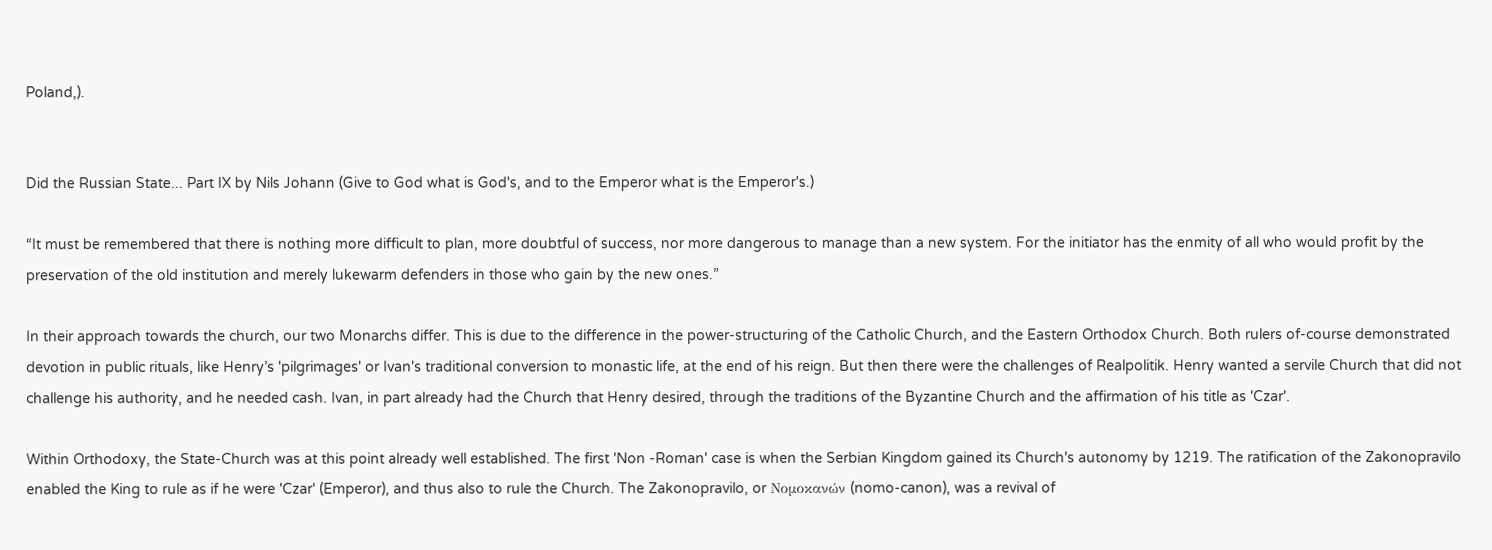Poland,).


Did the Russian State... Part IX by Nils Johann (Give to God what is God's, and to the Emperor what is the Emperor's.)

“It must be remembered that there is nothing more difficult to plan, more doubtful of success, nor more dangerous to manage than a new system. For the initiator has the enmity of all who would profit by the preservation of the old institution and merely lukewarm defenders in those who gain by the new ones.”

In their approach towards the church, our two Monarchs differ. This is due to the difference in the power-structuring of the Catholic Church, and the Eastern Orthodox Church. Both rulers of-course demonstrated devotion in public rituals, like Henry’s 'pilgrimages' or Ivan's traditional conversion to monastic life, at the end of his reign. But then there were the challenges of Realpolitik. Henry wanted a servile Church that did not challenge his authority, and he needed cash. Ivan, in part already had the Church that Henry desired, through the traditions of the Byzantine Church and the affirmation of his title as 'Czar'.

Within Orthodoxy, the State-Church was at this point already well established. The first 'Non -Roman' case is when the Serbian Kingdom gained its Church's autonomy by 1219. The ratification of the Zakonopravilo enabled the King to rule as if he were 'Czar' (Emperor), and thus also to rule the Church. The Zakonopravilo, or Νομοκανών (nomo-canon), was a revival of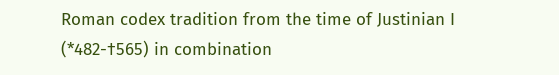Roman codex tradition from the time of Justinian I (*482-†565) in combination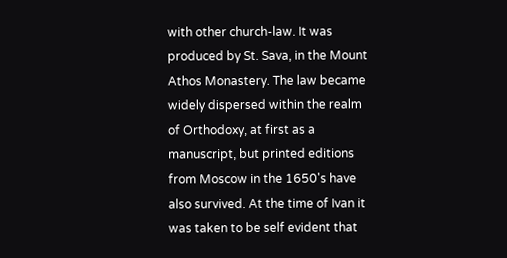with other church-law. It was produced by St. Sava, in the Mount Athos Monastery. The law became widely dispersed within the realm of Orthodoxy, at first as a manuscript, but printed editions from Moscow in the 1650's have also survived. At the time of Ivan it was taken to be self evident that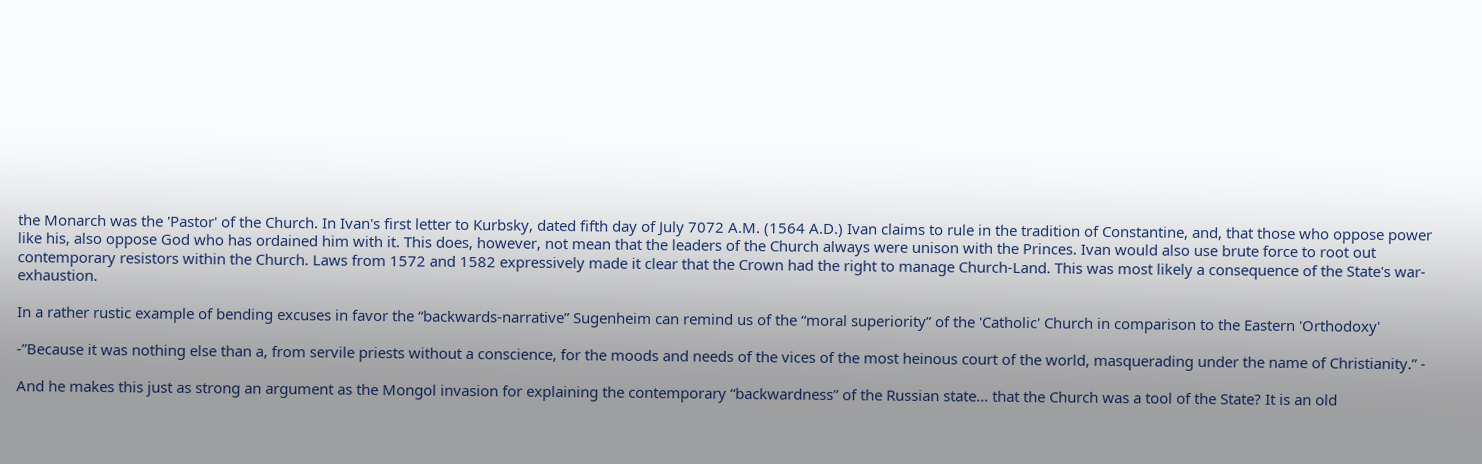the Monarch was the 'Pastor' of the Church. In Ivan's first letter to Kurbsky, dated fifth day of July 7072 A.M. (1564 A.D.) Ivan claims to rule in the tradition of Constantine, and, that those who oppose power like his, also oppose God who has ordained him with it. This does, however, not mean that the leaders of the Church always were unison with the Princes. Ivan would also use brute force to root out contemporary resistors within the Church. Laws from 1572 and 1582 expressively made it clear that the Crown had the right to manage Church-Land. This was most likely a consequence of the State's war-exhaustion.

In a rather rustic example of bending excuses in favor the “backwards-narrative” Sugenheim can remind us of the “moral superiority” of the 'Catholic' Church in comparison to the Eastern 'Orthodoxy'

-”Because it was nothing else than a, from servile priests without a conscience, for the moods and needs of the vices of the most heinous court of the world, masquerading under the name of Christianity.” -

And he makes this just as strong an argument as the Mongol invasion for explaining the contemporary “backwardness” of the Russian state... that the Church was a tool of the State? It is an old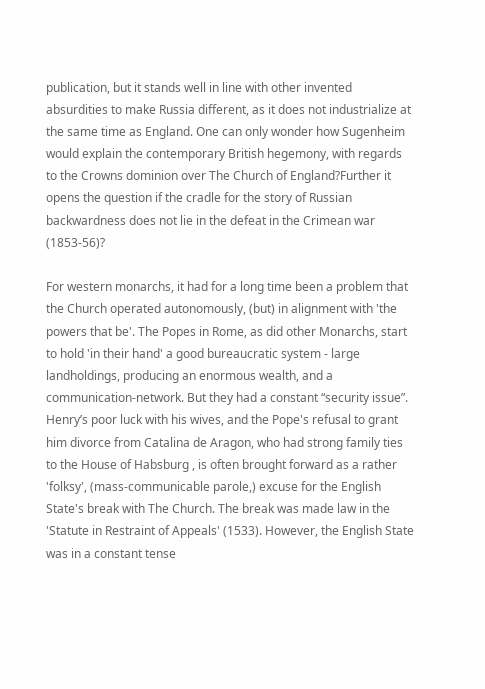publication, but it stands well in line with other invented absurdities to make Russia different, as it does not industrialize at the same time as England. One can only wonder how Sugenheim would explain the contemporary British hegemony, with regards to the Crowns dominion over The Church of England?Further it opens the question if the cradle for the story of Russian backwardness does not lie in the defeat in the Crimean war (1853-56)?

For western monarchs, it had for a long time been a problem that the Church operated autonomously, (but) in alignment with 'the powers that be'. The Popes in Rome, as did other Monarchs, start to hold 'in their hand' a good bureaucratic system - large landholdings, producing an enormous wealth, and a communication-network. But they had a constant “security issue”. Henry’s poor luck with his wives, and the Pope's refusal to grant him divorce from Catalina de Aragon, who had strong family ties to the House of Habsburg , is often brought forward as a rather 'folksy', (mass-communicable parole,) excuse for the English State's break with The Church. The break was made law in the 'Statute in Restraint of Appeals' (1533). However, the English State was in a constant tense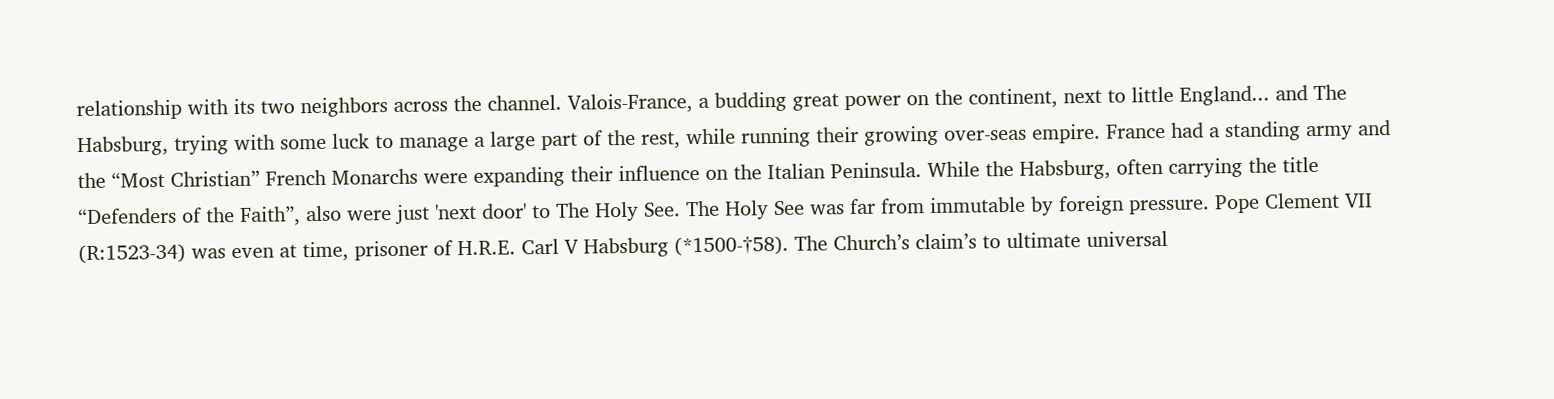relationship with its two neighbors across the channel. Valois-France, a budding great power on the continent, next to little England... and The Habsburg, trying with some luck to manage a large part of the rest, while running their growing over-seas empire. France had a standing army and the “Most Christian” French Monarchs were expanding their influence on the Italian Peninsula. While the Habsburg, often carrying the title “Defenders of the Faith”, also were just 'next door' to The Holy See. The Holy See was far from immutable by foreign pressure. Pope Clement VII (R:1523-34) was even at time, prisoner of H.R.E. Carl V Habsburg (*1500-†58). The Church’s claim’s to ultimate universal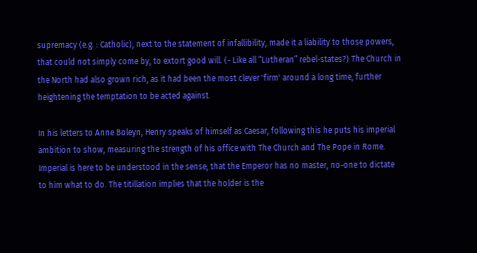supremacy (e.g. : Catholic), next to the statement of infallibility, made it a liability to those powers, that could not simply come by, to extort good will. (- Like all “Lutheran” rebel-states?) The Church in the North had also grown rich, as it had been the most clever 'firm' around a long time, further heightening the temptation to be acted against.

In his letters to Anne Boleyn, Henry speaks of himself as Caesar, following this he puts his imperial ambition to show, measuring the strength of his office with The Church and The Pope in Rome. Imperial is here to be understood in the sense, that the Emperor has no master, no-one to dictate to him what to do. The titillation implies that the holder is the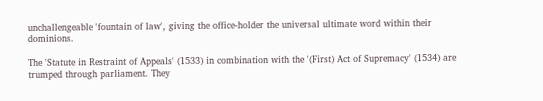unchallengeable 'fountain of law', giving the office-holder the universal ultimate word within their dominions.

The 'Statute in Restraint of Appeals' (1533) in combination with the '(First) Act of Supremacy' (1534) are trumped through parliament. They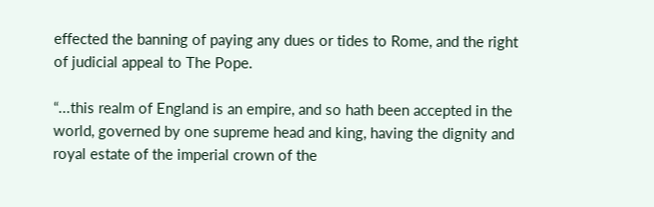effected the banning of paying any dues or tides to Rome, and the right of judicial appeal to The Pope.

“...this realm of England is an empire, and so hath been accepted in the world, governed by one supreme head and king, having the dignity and royal estate of the imperial crown of the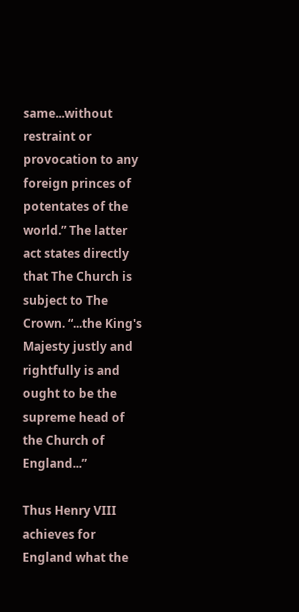same...without restraint or provocation to any foreign princes of potentates of the world.” The latter act states directly that The Church is subject to The Crown. “...the King's Majesty justly and rightfully is and ought to be the supreme head of the Church of England...”

Thus Henry VIII achieves for England what the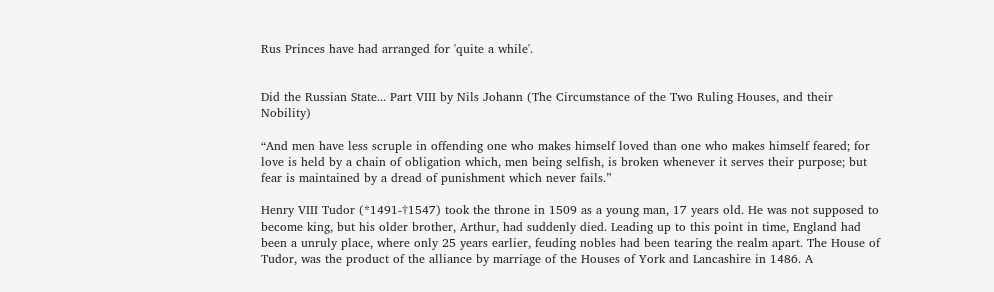Rus Princes have had arranged for 'quite a while'.


Did the Russian State... Part VIII by Nils Johann (The Circumstance of the Two Ruling Houses, and their Nobility)

“And men have less scruple in offending one who makes himself loved than one who makes himself feared; for love is held by a chain of obligation which, men being selfish, is broken whenever it serves their purpose; but fear is maintained by a dread of punishment which never fails.”

Henry VIII Tudor (*1491-†1547) took the throne in 1509 as a young man, 17 years old. He was not supposed to become king, but his older brother, Arthur, had suddenly died. Leading up to this point in time, England had been a unruly place, where only 25 years earlier, feuding nobles had been tearing the realm apart. The House of Tudor, was the product of the alliance by marriage of the Houses of York and Lancashire in 1486. A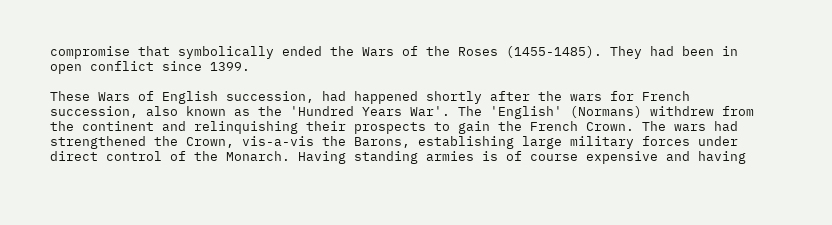compromise that symbolically ended the Wars of the Roses (1455-1485). They had been in open conflict since 1399.

These Wars of English succession, had happened shortly after the wars for French succession, also known as the 'Hundred Years War'. The 'English' (Normans) withdrew from the continent and relinquishing their prospects to gain the French Crown. The wars had strengthened the Crown, vis-a-vis the Barons, establishing large military forces under direct control of the Monarch. Having standing armies is of course expensive and having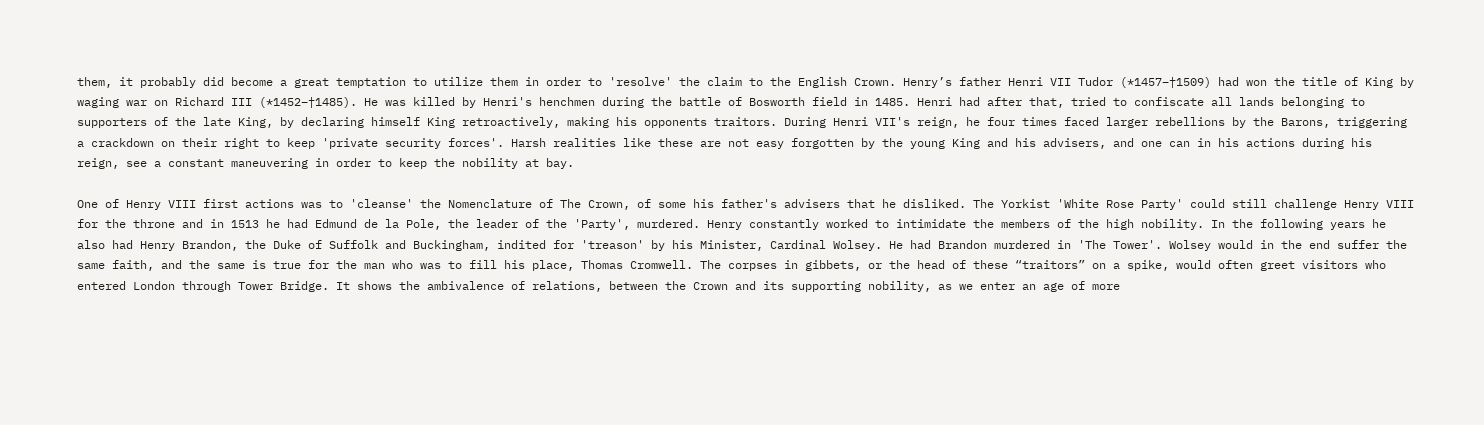them, it probably did become a great temptation to utilize them in order to 'resolve' the claim to the English Crown. Henry’s father Henri VII Tudor (*1457–†1509) had won the title of King by waging war on Richard III (*1452–†1485). He was killed by Henri's henchmen during the battle of Bosworth field in 1485. Henri had after that, tried to confiscate all lands belonging to supporters of the late King, by declaring himself King retroactively, making his opponents traitors. During Henri VII's reign, he four times faced larger rebellions by the Barons, triggering a crackdown on their right to keep 'private security forces'. Harsh realities like these are not easy forgotten by the young King and his advisers, and one can in his actions during his reign, see a constant maneuvering in order to keep the nobility at bay.

One of Henry VIII first actions was to 'cleanse' the Nomenclature of The Crown, of some his father's advisers that he disliked. The Yorkist 'White Rose Party' could still challenge Henry VIII for the throne and in 1513 he had Edmund de la Pole, the leader of the 'Party', murdered. Henry constantly worked to intimidate the members of the high nobility. In the following years he also had Henry Brandon, the Duke of Suffolk and Buckingham, indited for 'treason' by his Minister, Cardinal Wolsey. He had Brandon murdered in 'The Tower'. Wolsey would in the end suffer the same faith, and the same is true for the man who was to fill his place, Thomas Cromwell. The corpses in gibbets, or the head of these “traitors” on a spike, would often greet visitors who entered London through Tower Bridge. It shows the ambivalence of relations, between the Crown and its supporting nobility, as we enter an age of more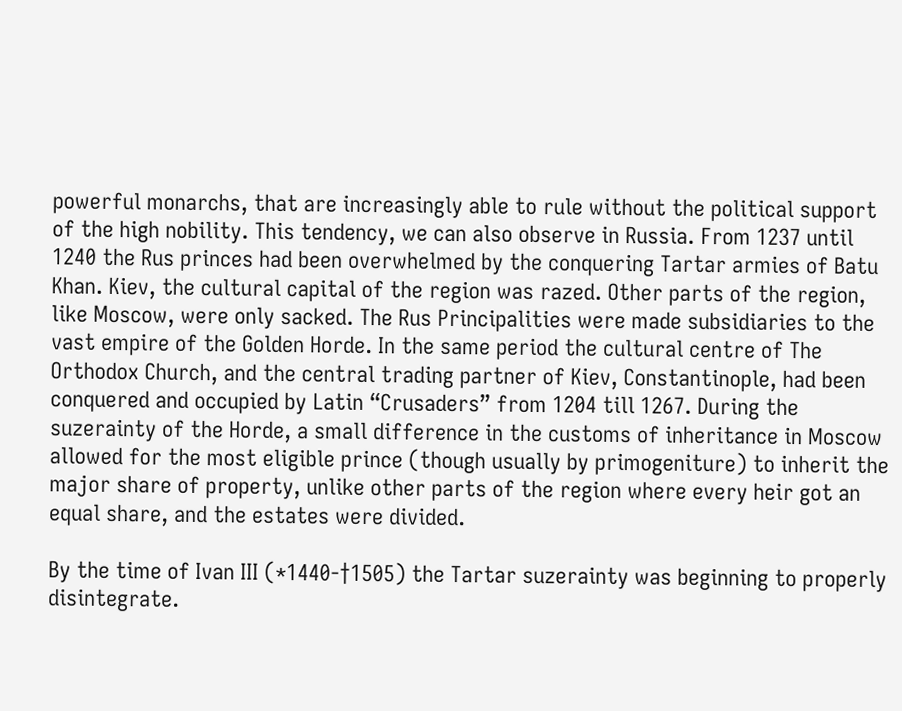powerful monarchs, that are increasingly able to rule without the political support of the high nobility. This tendency, we can also observe in Russia. From 1237 until 1240 the Rus princes had been overwhelmed by the conquering Tartar armies of Batu Khan. Kiev, the cultural capital of the region was razed. Other parts of the region, like Moscow, were only sacked. The Rus Principalities were made subsidiaries to the vast empire of the Golden Horde. In the same period the cultural centre of The Orthodox Church, and the central trading partner of Kiev, Constantinople, had been conquered and occupied by Latin “Crusaders” from 1204 till 1267. During the suzerainty of the Horde, a small difference in the customs of inheritance in Moscow allowed for the most eligible prince (though usually by primogeniture) to inherit the major share of property, unlike other parts of the region where every heir got an equal share, and the estates were divided.

By the time of Ivan III (*1440-†1505) the Tartar suzerainty was beginning to properly disintegrate.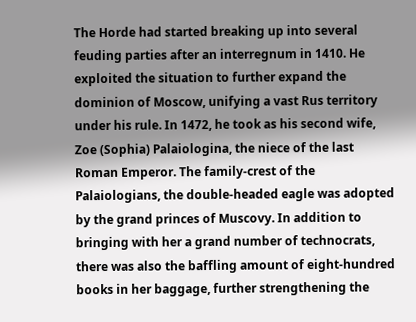The Horde had started breaking up into several feuding parties after an interregnum in 1410. He exploited the situation to further expand the dominion of Moscow, unifying a vast Rus territory under his rule. In 1472, he took as his second wife, Zoe (Sophia) Palaiologina, the niece of the last Roman Emperor. The family-crest of the Palaiologians, the double-headed eagle was adopted by the grand princes of Muscovy. In addition to bringing with her a grand number of technocrats, there was also the baffling amount of eight-hundred books in her baggage, further strengthening the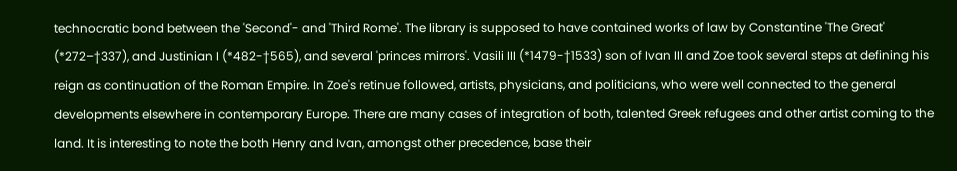technocratic bond between the 'Second'- and 'Third Rome'. The library is supposed to have contained works of law by Constantine 'The Great' (*272–†337), and Justinian I (*482-†565), and several 'princes mirrors'. Vasili III (*1479-†1533) son of Ivan III and Zoe took several steps at defining his reign as continuation of the Roman Empire. In Zoe's retinue followed, artists, physicians, and politicians, who were well connected to the general developments elsewhere in contemporary Europe. There are many cases of integration of both, talented Greek refugees and other artist coming to the land. It is interesting to note the both Henry and Ivan, amongst other precedence, base their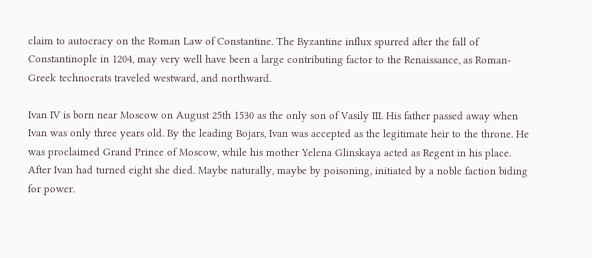claim to autocracy on the Roman Law of Constantine. The Byzantine influx spurred after the fall of Constantinople in 1204, may very well have been a large contributing factor to the Renaissance, as Roman-Greek technocrats traveled westward, and northward.

Ivan IV is born near Moscow on August 25th 1530 as the only son of Vasily III. His father passed away when Ivan was only three years old. By the leading Bojars, Ivan was accepted as the legitimate heir to the throne. He was proclaimed Grand Prince of Moscow, while his mother Yelena Glinskaya acted as Regent in his place. After Ivan had turned eight she died. Maybe naturally, maybe by poisoning, initiated by a noble faction biding for power.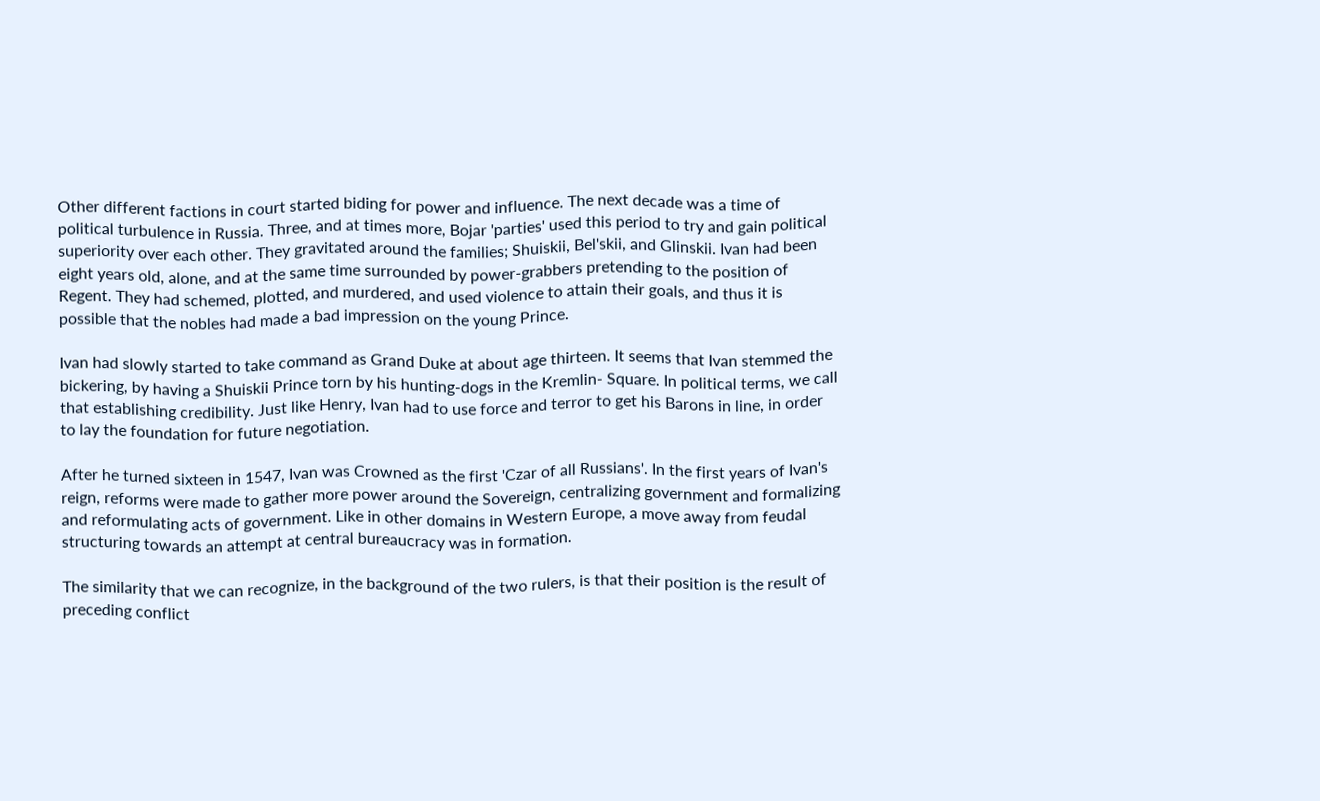Other different factions in court started biding for power and influence. The next decade was a time of political turbulence in Russia. Three, and at times more, Bojar 'parties' used this period to try and gain political superiority over each other. They gravitated around the families; Shuiskii, Bel'skii, and Glinskii. Ivan had been eight years old, alone, and at the same time surrounded by power-grabbers pretending to the position of Regent. They had schemed, plotted, and murdered, and used violence to attain their goals, and thus it is possible that the nobles had made a bad impression on the young Prince.

Ivan had slowly started to take command as Grand Duke at about age thirteen. It seems that Ivan stemmed the bickering, by having a Shuiskii Prince torn by his hunting-dogs in the Kremlin- Square. In political terms, we call that establishing credibility. Just like Henry, Ivan had to use force and terror to get his Barons in line, in order to lay the foundation for future negotiation.

After he turned sixteen in 1547, Ivan was Crowned as the first 'Czar of all Russians'. In the first years of Ivan's reign, reforms were made to gather more power around the Sovereign, centralizing government and formalizing and reformulating acts of government. Like in other domains in Western Europe, a move away from feudal structuring towards an attempt at central bureaucracy was in formation.

The similarity that we can recognize, in the background of the two rulers, is that their position is the result of preceding conflict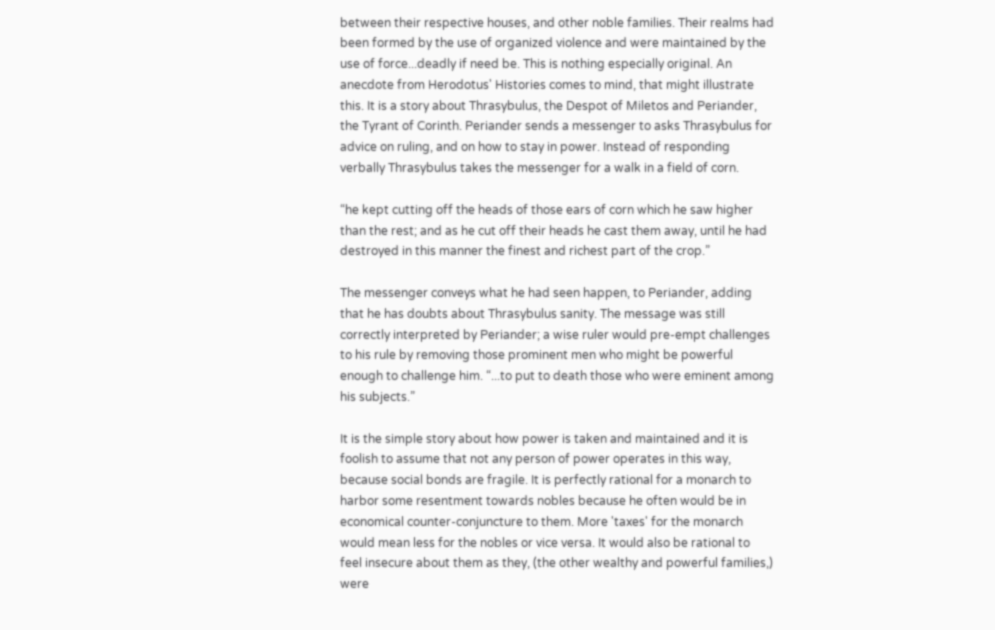between their respective houses, and other noble families. Their realms had been formed by the use of organized violence and were maintained by the use of force...deadly if need be. This is nothing especially original. An anecdote from Herodotus' Histories comes to mind, that might illustrate this. It is a story about Thrasybulus, the Despot of Miletos and Periander, the Tyrant of Corinth. Periander sends a messenger to asks Thrasybulus for advice on ruling, and on how to stay in power. Instead of responding verbally Thrasybulus takes the messenger for a walk in a field of corn.

“he kept cutting off the heads of those ears of corn which he saw higher than the rest; and as he cut off their heads he cast them away, until he had destroyed in this manner the finest and richest part of the crop.”

The messenger conveys what he had seen happen, to Periander, adding that he has doubts about Thrasybulus sanity. The message was still correctly interpreted by Periander; a wise ruler would pre-empt challenges to his rule by removing those prominent men who might be powerful enough to challenge him. “...to put to death those who were eminent among his subjects.”

It is the simple story about how power is taken and maintained and it is foolish to assume that not any person of power operates in this way, because social bonds are fragile. It is perfectly rational for a monarch to harbor some resentment towards nobles because he often would be in economical counter-conjuncture to them. More 'taxes' for the monarch would mean less for the nobles or vice versa. It would also be rational to feel insecure about them as they, (the other wealthy and powerful families,) were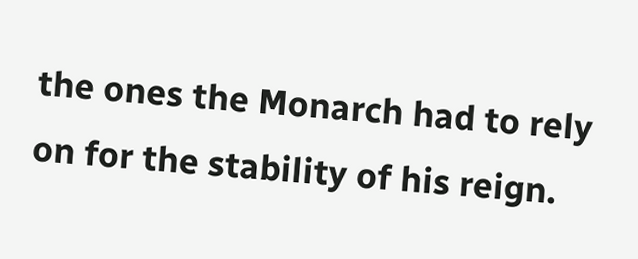the ones the Monarch had to rely on for the stability of his reign.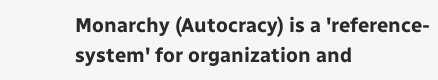Monarchy (Autocracy) is a 'reference-system' for organization and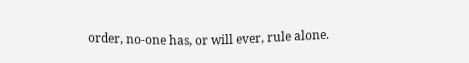order, no-one has, or will ever, rule alone.